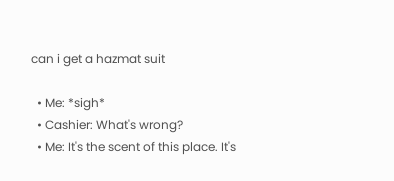can i get a hazmat suit

  • Me: *sigh*
  • Cashier: What's wrong?
  • Me: It's the scent of this place. It's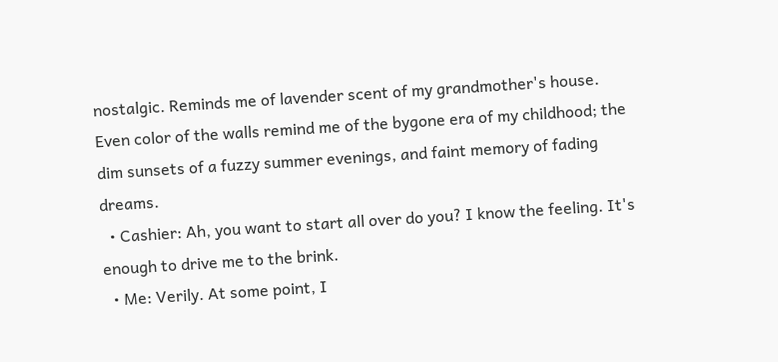nostalgic. Reminds me of lavender scent of my grandmother's house. Even color of the walls remind me of the bygone era of my childhood; the dim sunsets of a fuzzy summer evenings, and faint memory of fading dreams.
  • Cashier: Ah, you want to start all over do you? I know the feeling. It's enough to drive me to the brink.
  • Me: Verily. At some point, I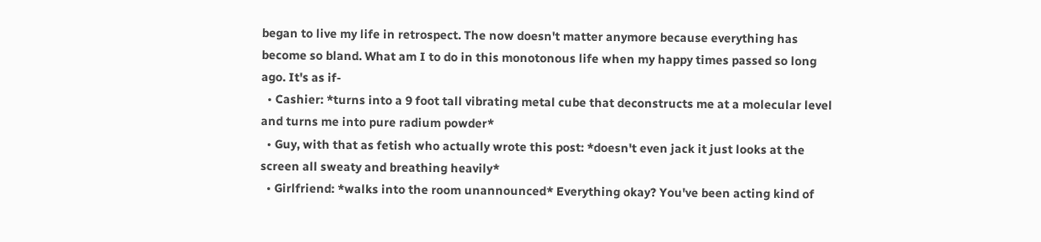began to live my life in retrospect. The now doesn't matter anymore because everything has become so bland. What am I to do in this monotonous life when my happy times passed so long ago. It's as if-
  • Cashier: *turns into a 9 foot tall vibrating metal cube that deconstructs me at a molecular level and turns me into pure radium powder*
  • Guy, with that as fetish who actually wrote this post: *doesn't even jack it just looks at the screen all sweaty and breathing heavily*
  • Girlfriend: *walks into the room unannounced* Everything okay? You've been acting kind of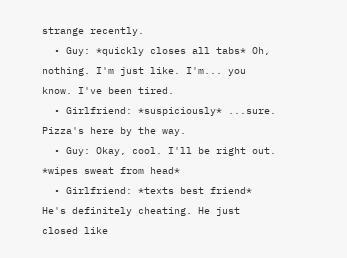strange recently.
  • Guy: *quickly closes all tabs* Oh, nothing. I'm just like. I'm... you know. I've been tired.
  • Girlfriend: *suspiciously* ...sure. Pizza's here by the way.
  • Guy: Okay, cool. I'll be right out. *wipes sweat from head*
  • Girlfriend: *texts best friend* He's definitely cheating. He just closed like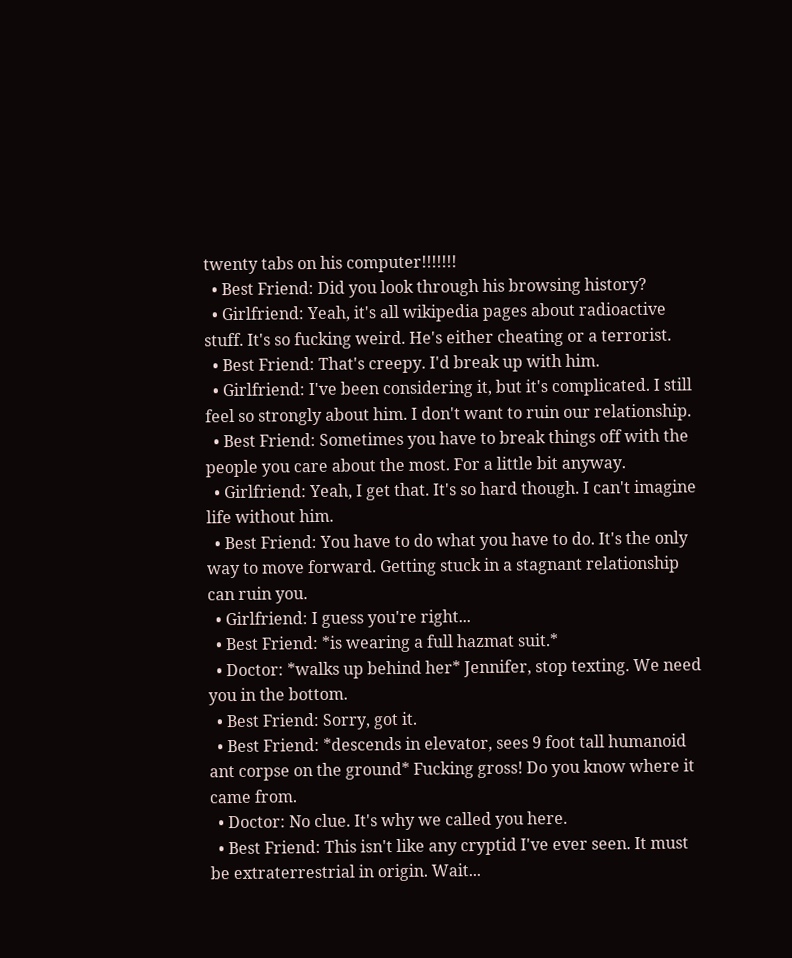twenty tabs on his computer!!!!!!!
  • Best Friend: Did you look through his browsing history?
  • Girlfriend: Yeah, it's all wikipedia pages about radioactive stuff. It's so fucking weird. He's either cheating or a terrorist.
  • Best Friend: That's creepy. I'd break up with him.
  • Girlfriend: I've been considering it, but it's complicated. I still feel so strongly about him. I don't want to ruin our relationship.
  • Best Friend: Sometimes you have to break things off with the people you care about the most. For a little bit anyway.
  • Girlfriend: Yeah, I get that. It's so hard though. I can't imagine life without him.
  • Best Friend: You have to do what you have to do. It's the only way to move forward. Getting stuck in a stagnant relationship can ruin you.
  • Girlfriend: I guess you're right...
  • Best Friend: *is wearing a full hazmat suit.*
  • Doctor: *walks up behind her* Jennifer, stop texting. We need you in the bottom.
  • Best Friend: Sorry, got it.
  • Best Friend: *descends in elevator, sees 9 foot tall humanoid ant corpse on the ground* Fucking gross! Do you know where it came from.
  • Doctor: No clue. It's why we called you here.
  • Best Friend: This isn't like any cryptid I've ever seen. It must be extraterrestrial in origin. Wait...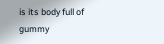is its body full of gummy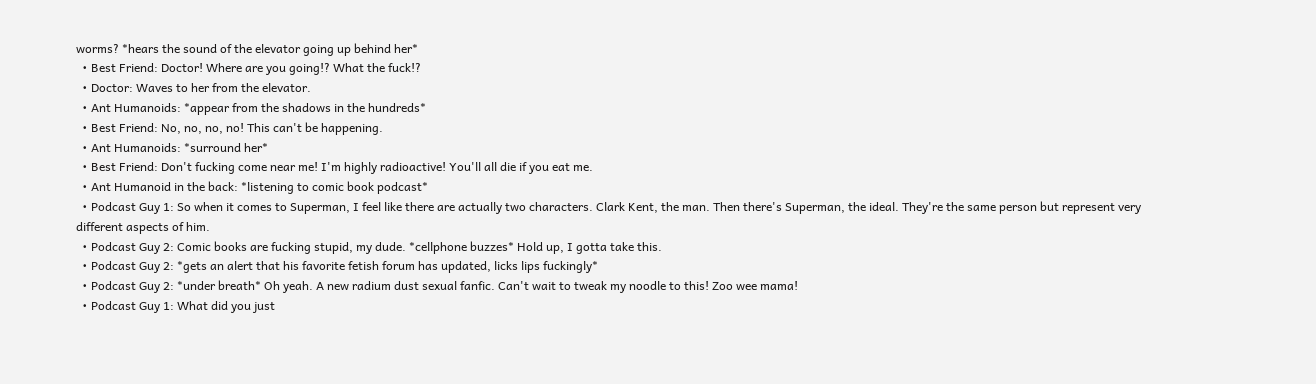worms? *hears the sound of the elevator going up behind her*
  • Best Friend: Doctor! Where are you going!? What the fuck!?
  • Doctor: Waves to her from the elevator.
  • Ant Humanoids: *appear from the shadows in the hundreds*
  • Best Friend: No, no, no, no! This can't be happening.
  • Ant Humanoids: *surround her*
  • Best Friend: Don't fucking come near me! I'm highly radioactive! You'll all die if you eat me.
  • Ant Humanoid in the back: *listening to comic book podcast*
  • Podcast Guy 1: So when it comes to Superman, I feel like there are actually two characters. Clark Kent, the man. Then there's Superman, the ideal. They're the same person but represent very different aspects of him.
  • Podcast Guy 2: Comic books are fucking stupid, my dude. *cellphone buzzes* Hold up, I gotta take this.
  • Podcast Guy 2: *gets an alert that his favorite fetish forum has updated, licks lips fuckingly*
  • Podcast Guy 2: *under breath* Oh yeah. A new radium dust sexual fanfic. Can't wait to tweak my noodle to this! Zoo wee mama!
  • Podcast Guy 1: What did you just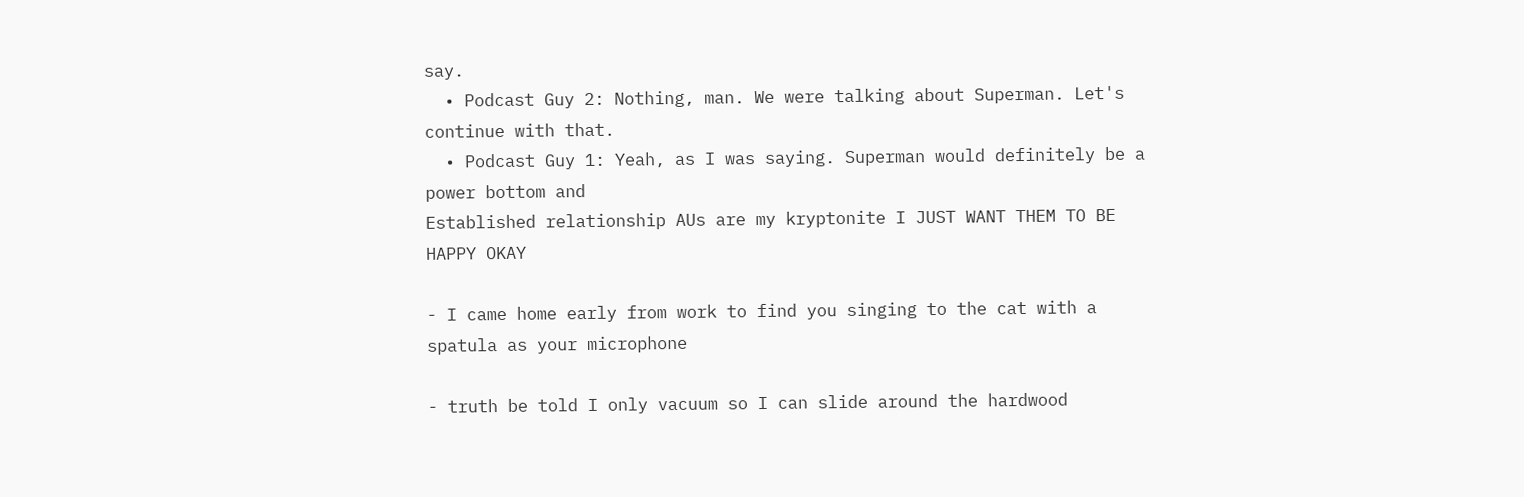say.
  • Podcast Guy 2: Nothing, man. We were talking about Superman. Let's continue with that.
  • Podcast Guy 1: Yeah, as I was saying. Superman would definitely be a power bottom and
Established relationship AUs are my kryptonite I JUST WANT THEM TO BE HAPPY OKAY

- I came home early from work to find you singing to the cat with a spatula as your microphone

- truth be told I only vacuum so I can slide around the hardwood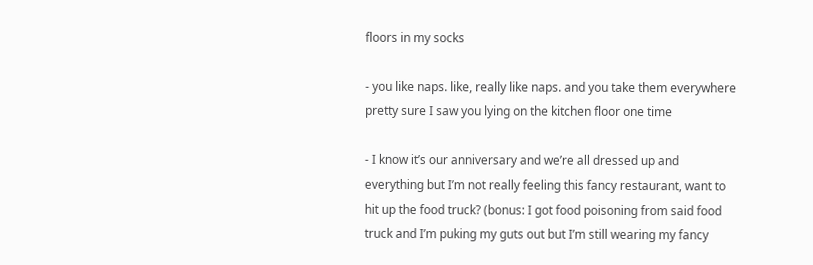floors in my socks

- you like naps. like, really like naps. and you take them everywhere pretty sure I saw you lying on the kitchen floor one time

- I know it’s our anniversary and we’re all dressed up and everything but I’m not really feeling this fancy restaurant, want to hit up the food truck? (bonus: I got food poisoning from said food truck and I’m puking my guts out but I’m still wearing my fancy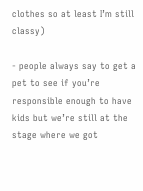clothes so at least I’m still classy)

- people always say to get a pet to see if you’re responsible enough to have kids but we’re still at the stage where we got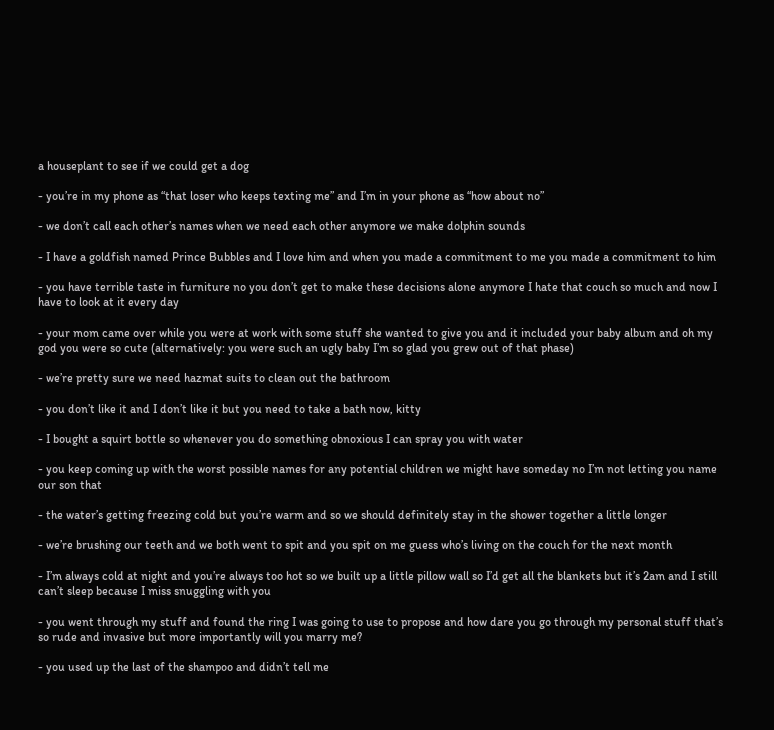a houseplant to see if we could get a dog

- you’re in my phone as “that loser who keeps texting me” and I’m in your phone as “how about no”

- we don’t call each other’s names when we need each other anymore we make dolphin sounds

- I have a goldfish named Prince Bubbles and I love him and when you made a commitment to me you made a commitment to him

- you have terrible taste in furniture no you don’t get to make these decisions alone anymore I hate that couch so much and now I have to look at it every day

- your mom came over while you were at work with some stuff she wanted to give you and it included your baby album and oh my god you were so cute (alternatively: you were such an ugly baby I’m so glad you grew out of that phase)

- we’re pretty sure we need hazmat suits to clean out the bathroom

- you don’t like it and I don’t like it but you need to take a bath now, kitty

- I bought a squirt bottle so whenever you do something obnoxious I can spray you with water

- you keep coming up with the worst possible names for any potential children we might have someday no I’m not letting you name our son that

- the water’s getting freezing cold but you’re warm and so we should definitely stay in the shower together a little longer

- we’re brushing our teeth and we both went to spit and you spit on me guess who’s living on the couch for the next month

- I’m always cold at night and you’re always too hot so we built up a little pillow wall so I’d get all the blankets but it’s 2am and I still can’t sleep because I miss snuggling with you

- you went through my stuff and found the ring I was going to use to propose and how dare you go through my personal stuff that’s so rude and invasive but more importantly will you marry me?

- you used up the last of the shampoo and didn’t tell me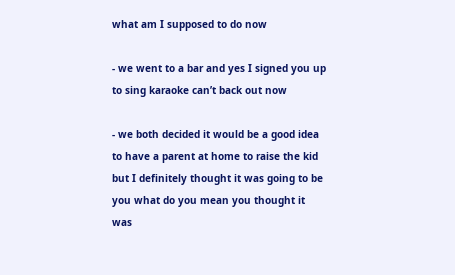what am I supposed to do now

- we went to a bar and yes I signed you up to sing karaoke can’t back out now

- we both decided it would be a good idea to have a parent at home to raise the kid but I definitely thought it was going to be you what do you mean you thought it was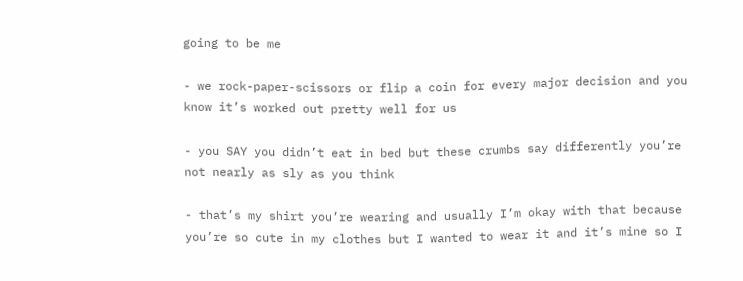going to be me

- we rock-paper-scissors or flip a coin for every major decision and you know it’s worked out pretty well for us

- you SAY you didn’t eat in bed but these crumbs say differently you’re not nearly as sly as you think

- that’s my shirt you’re wearing and usually I’m okay with that because you’re so cute in my clothes but I wanted to wear it and it’s mine so I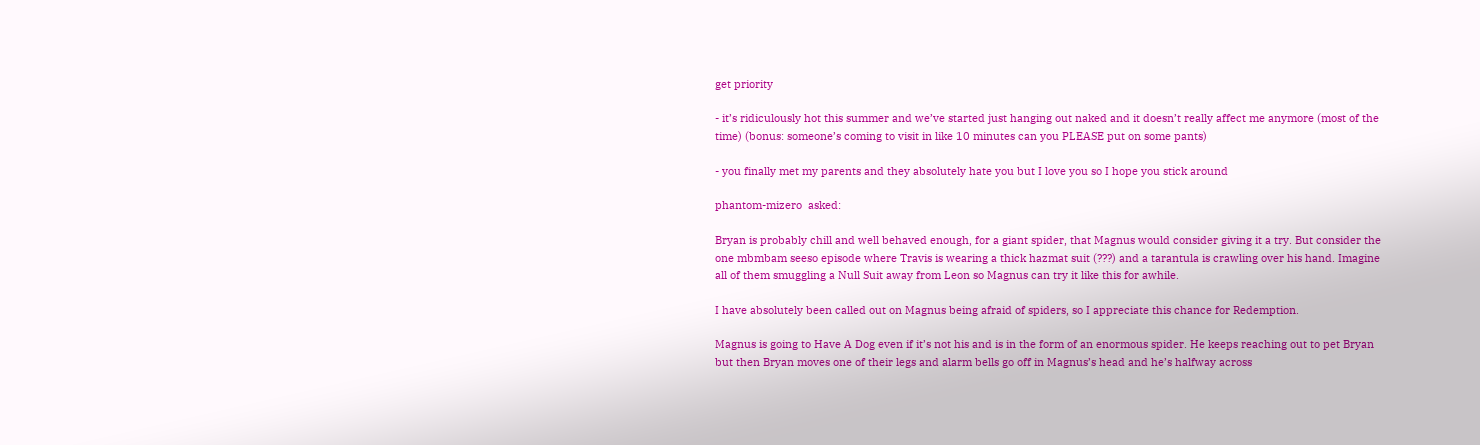get priority

- it’s ridiculously hot this summer and we’ve started just hanging out naked and it doesn’t really affect me anymore (most of the time) (bonus: someone’s coming to visit in like 10 minutes can you PLEASE put on some pants)

- you finally met my parents and they absolutely hate you but I love you so I hope you stick around

phantom-mizero  asked:

Bryan is probably chill and well behaved enough, for a giant spider, that Magnus would consider giving it a try. But consider the one mbmbam seeso episode where Travis is wearing a thick hazmat suit (???) and a tarantula is crawling over his hand. Imagine all of them smuggling a Null Suit away from Leon so Magnus can try it like this for awhile.

I have absolutely been called out on Magnus being afraid of spiders, so I appreciate this chance for Redemption.

Magnus is going to Have A Dog even if it’s not his and is in the form of an enormous spider. He keeps reaching out to pet Bryan but then Bryan moves one of their legs and alarm bells go off in Magnus’s head and he’s halfway across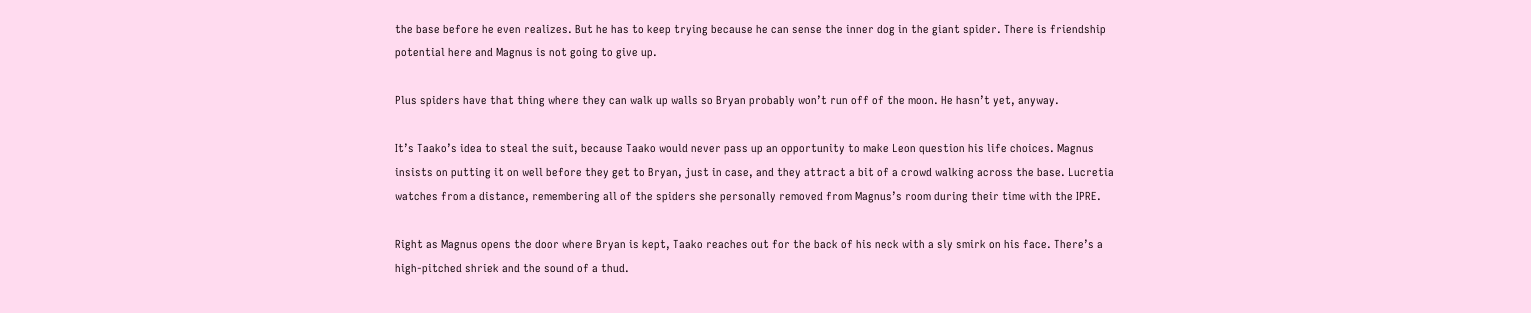the base before he even realizes. But he has to keep trying because he can sense the inner dog in the giant spider. There is friendship potential here and Magnus is not going to give up.

Plus spiders have that thing where they can walk up walls so Bryan probably won’t run off of the moon. He hasn’t yet, anyway.

It’s Taako’s idea to steal the suit, because Taako would never pass up an opportunity to make Leon question his life choices. Magnus insists on putting it on well before they get to Bryan, just in case, and they attract a bit of a crowd walking across the base. Lucretia watches from a distance, remembering all of the spiders she personally removed from Magnus’s room during their time with the IPRE.

Right as Magnus opens the door where Bryan is kept, Taako reaches out for the back of his neck with a sly smirk on his face. There’s a high-pitched shriek and the sound of a thud.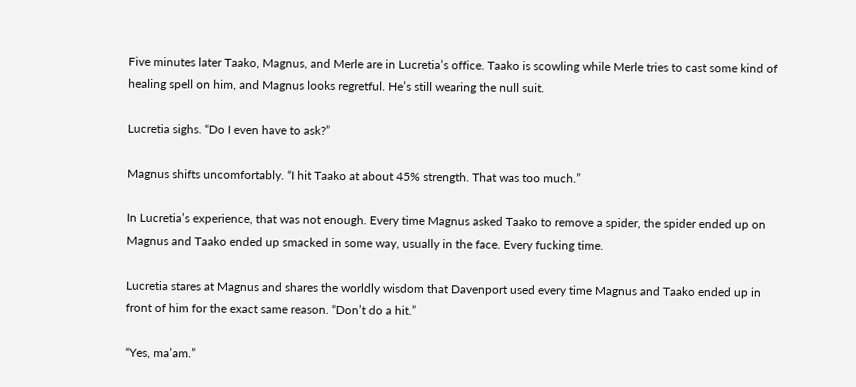Five minutes later Taako, Magnus, and Merle are in Lucretia’s office. Taako is scowling while Merle tries to cast some kind of healing spell on him, and Magnus looks regretful. He’s still wearing the null suit.

Lucretia sighs. “Do I even have to ask?”

Magnus shifts uncomfortably. “I hit Taako at about 45% strength. That was too much.”

In Lucretia’s experience, that was not enough. Every time Magnus asked Taako to remove a spider, the spider ended up on Magnus and Taako ended up smacked in some way, usually in the face. Every fucking time.

Lucretia stares at Magnus and shares the worldly wisdom that Davenport used every time Magnus and Taako ended up in front of him for the exact same reason. “Don’t do a hit.”

“Yes, ma’am.”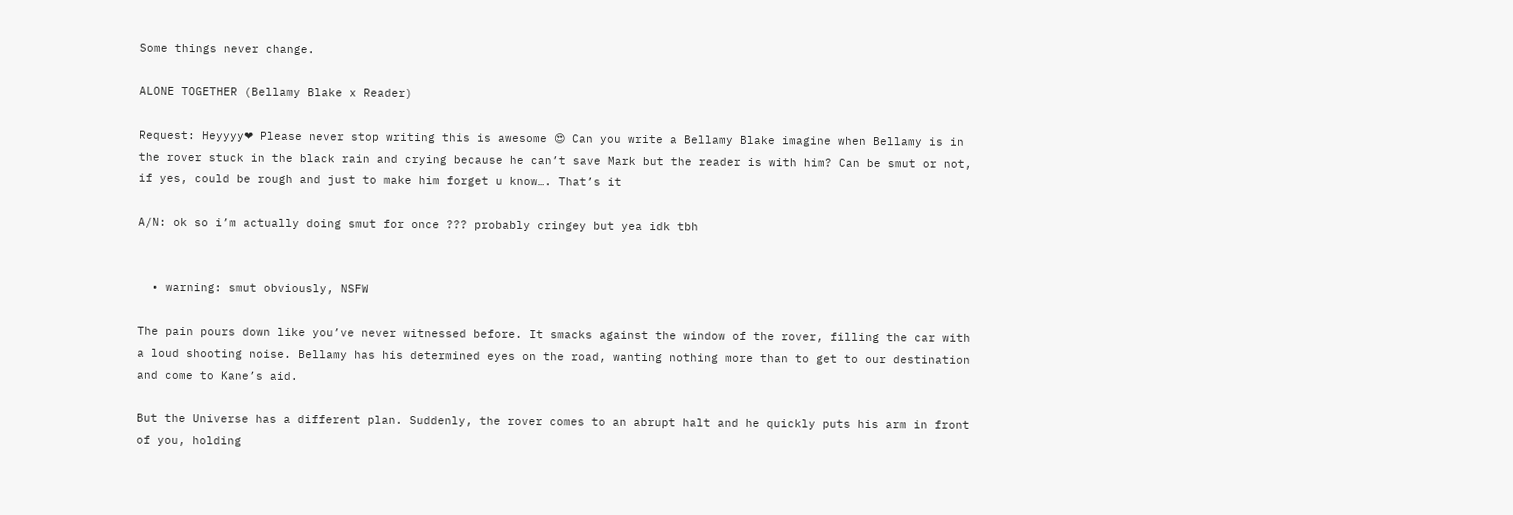Some things never change.

ALONE TOGETHER (Bellamy Blake x Reader)

Request: Heyyyy❤ Please never stop writing this is awesome 😍 Can you write a Bellamy Blake imagine when Bellamy is in the rover stuck in the black rain and crying because he can’t save Mark but the reader is with him? Can be smut or not, if yes, could be rough and just to make him forget u know…. That’s it

A/N: ok so i’m actually doing smut for once ??? probably cringey but yea idk tbh


  • warning: smut obviously, NSFW

The pain pours down like you’ve never witnessed before. It smacks against the window of the rover, filling the car with a loud shooting noise. Bellamy has his determined eyes on the road, wanting nothing more than to get to our destination and come to Kane’s aid.

But the Universe has a different plan. Suddenly, the rover comes to an abrupt halt and he quickly puts his arm in front of you, holding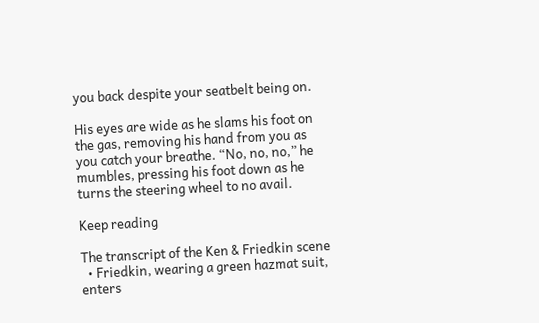you back despite your seatbelt being on.

His eyes are wide as he slams his foot on the gas, removing his hand from you as you catch your breathe. “No, no, no,” he  mumbles, pressing his foot down as he turns the steering wheel to no avail.

Keep reading

The transcript of the Ken & Friedkin scene
  • Friedkin, wearing a green hazmat suit, enters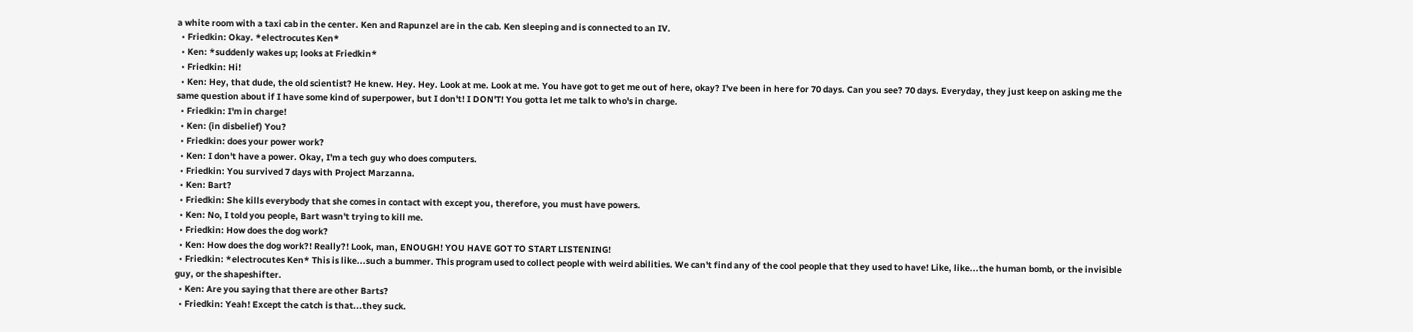a white room with a taxi cab in the center. Ken and Rapunzel are in the cab. Ken sleeping and is connected to an IV.
  • Friedkin: Okay. *electrocutes Ken*
  • Ken: *suddenly wakes up; looks at Friedkin*
  • Friedkin: Hi!
  • Ken: Hey, that dude, the old scientist? He knew. Hey. Hey. Look at me. Look at me. You have got to get me out of here, okay? I've been in here for 70 days. Can you see? 70 days. Everyday, they just keep on asking me the same question about if I have some kind of superpower, but I don't! I DON'T! You gotta let me talk to who's in charge.
  • Friedkin: I'm in charge!
  • Ken: (in disbelief) You?
  • Friedkin: does your power work?
  • Ken: I don't have a power. Okay, I'm a tech guy who does computers.
  • Friedkin: You survived 7 days with Project Marzanna.
  • Ken: Bart?
  • Friedkin: She kills everybody that she comes in contact with except you, therefore, you must have powers.
  • Ken: No, I told you people, Bart wasn't trying to kill me.
  • Friedkin: How does the dog work?
  • Ken: How does the dog work?! Really?! Look, man, ENOUGH! YOU HAVE GOT TO START LISTENING!
  • Friedkin: *electrocutes Ken* This is like...such a bummer. This program used to collect people with weird abilities. We can't find any of the cool people that they used to have! Like, like...the human bomb, or the invisible guy, or the shapeshifter.
  • Ken: Are you saying that there are other Barts?
  • Friedkin: Yeah! Except the catch is that...they suck.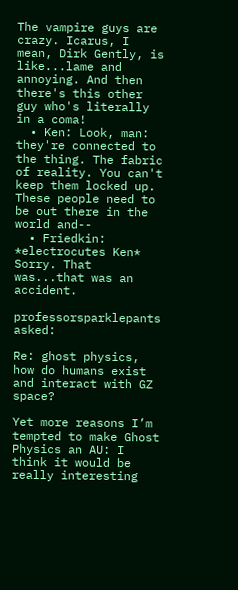The vampire guys are crazy. Icarus, I mean, Dirk Gently, is like...lame and annoying. And then there's this other guy who's literally in a coma!
  • Ken: Look, man: they're connected to the thing. The fabric of reality. You can't keep them locked up. These people need to be out there in the world and--
  • Friedkin: *electrocutes Ken* Sorry. That was...that was an accident.

professorsparklepants  asked:

Re: ghost physics, how do humans exist and interact with GZ space?

Yet more reasons I’m tempted to make Ghost Physics an AU: I think it would be really interesting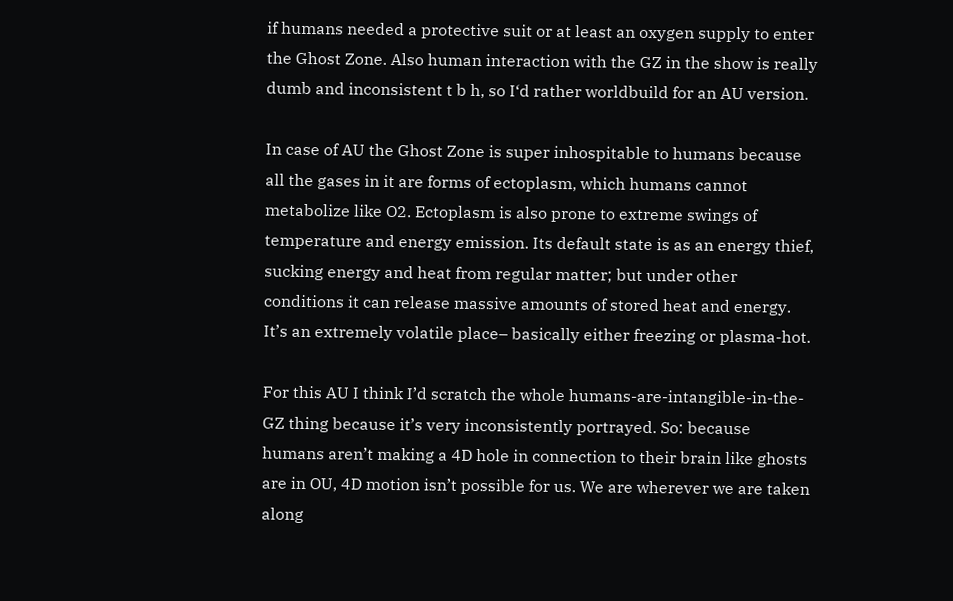if humans needed a protective suit or at least an oxygen supply to enter the Ghost Zone. Also human interaction with the GZ in the show is really dumb and inconsistent t b h, so I‘d rather worldbuild for an AU version.

In case of AU the Ghost Zone is super inhospitable to humans because all the gases in it are forms of ectoplasm, which humans cannot metabolize like O2. Ectoplasm is also prone to extreme swings of temperature and energy emission. Its default state is as an energy thief, sucking energy and heat from regular matter; but under other conditions it can release massive amounts of stored heat and energy. It’s an extremely volatile place– basically either freezing or plasma-hot.

For this AU I think I’d scratch the whole humans-are-intangible-in-the-GZ thing because it’s very inconsistently portrayed. So: because humans aren’t making a 4D hole in connection to their brain like ghosts are in OU, 4D motion isn’t possible for us. We are wherever we are taken along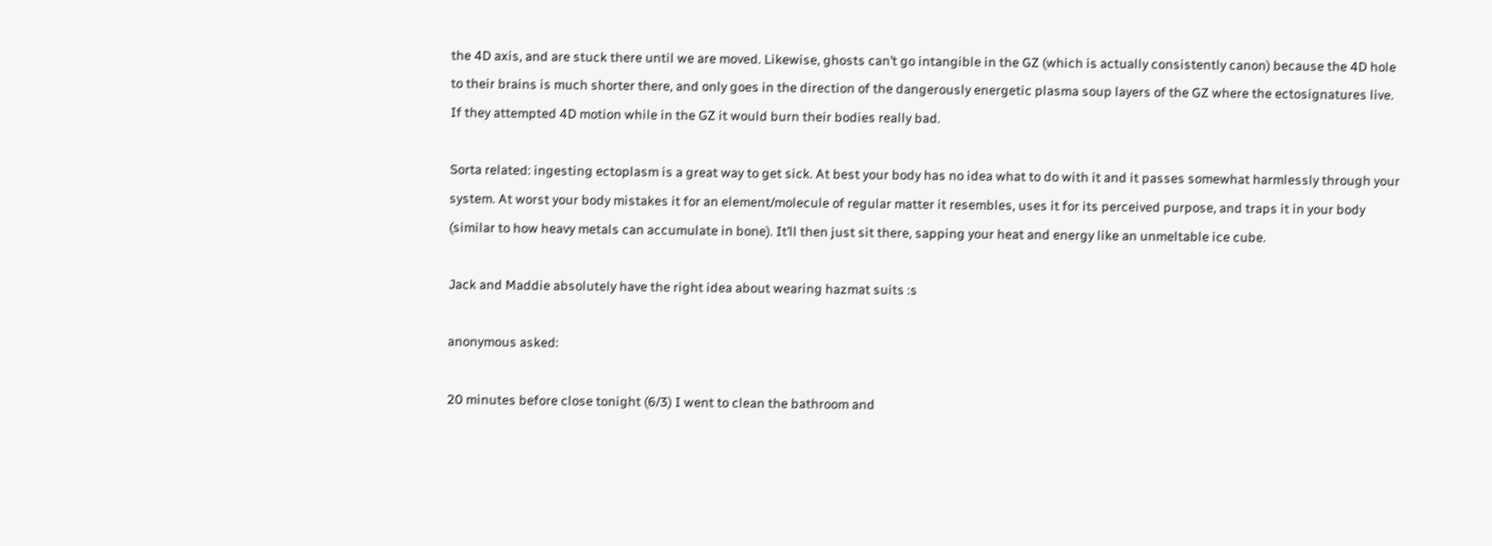the 4D axis, and are stuck there until we are moved. Likewise, ghosts can’t go intangible in the GZ (which is actually consistently canon) because the 4D hole to their brains is much shorter there, and only goes in the direction of the dangerously energetic plasma soup layers of the GZ where the ectosignatures live. If they attempted 4D motion while in the GZ it would burn their bodies really bad.

Sorta related: ingesting ectoplasm is a great way to get sick. At best your body has no idea what to do with it and it passes somewhat harmlessly through your system. At worst your body mistakes it for an element/molecule of regular matter it resembles, uses it for its perceived purpose, and traps it in your body (similar to how heavy metals can accumulate in bone). It’ll then just sit there, sapping your heat and energy like an unmeltable ice cube.

Jack and Maddie absolutely have the right idea about wearing hazmat suits :s

anonymous asked:

20 minutes before close tonight (6/3) I went to clean the bathroom and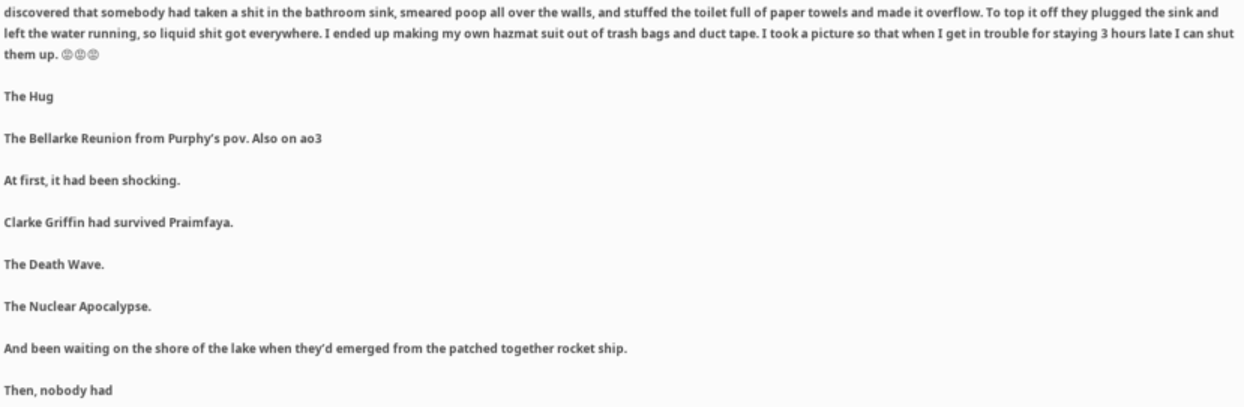discovered that somebody had taken a shit in the bathroom sink, smeared poop all over the walls, and stuffed the toilet full of paper towels and made it overflow. To top it off they plugged the sink and left the water running, so liquid shit got everywhere. I ended up making my own hazmat suit out of trash bags and duct tape. I took a picture so that when I get in trouble for staying 3 hours late I can shut them up. 😡😡😡

The Hug

The Bellarke Reunion from Purphy’s pov. Also on ao3

At first, it had been shocking.

Clarke Griffin had survived Praimfaya.

The Death Wave.

The Nuclear Apocalypse.

And been waiting on the shore of the lake when they’d emerged from the patched together rocket ship.

Then, nobody had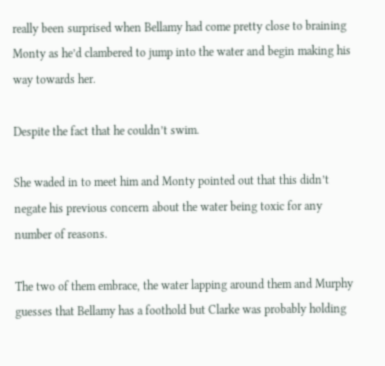really been surprised when Bellamy had come pretty close to braining Monty as he’d clambered to jump into the water and begin making his way towards her.

Despite the fact that he couldn’t swim.

She waded in to meet him and Monty pointed out that this didn’t negate his previous concern about the water being toxic for any number of reasons.

The two of them embrace, the water lapping around them and Murphy guesses that Bellamy has a foothold but Clarke was probably holding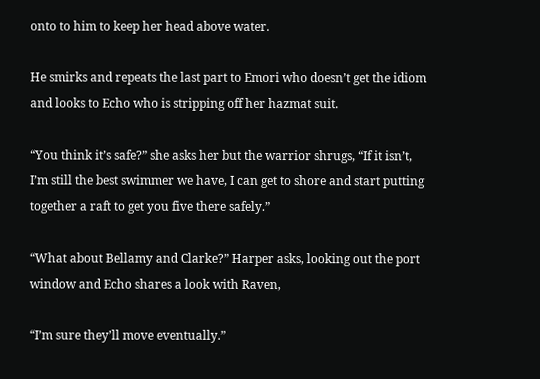onto to him to keep her head above water.

He smirks and repeats the last part to Emori who doesn’t get the idiom and looks to Echo who is stripping off her hazmat suit.

“You think it’s safe?” she asks her but the warrior shrugs, “If it isn’t, I’m still the best swimmer we have, I can get to shore and start putting together a raft to get you five there safely.”

“What about Bellamy and Clarke?” Harper asks, looking out the port window and Echo shares a look with Raven,

“I’m sure they’ll move eventually.”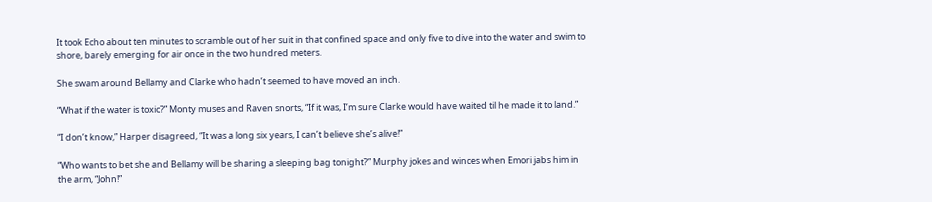It took Echo about ten minutes to scramble out of her suit in that confined space and only five to dive into the water and swim to shore, barely emerging for air once in the two hundred meters.

She swam around Bellamy and Clarke who hadn’t seemed to have moved an inch.

“What if the water is toxic?” Monty muses and Raven snorts, “If it was, I’m sure Clarke would have waited til he made it to land.”

“I don’t know,” Harper disagreed, “It was a long six years, I can’t believe she’s alive!”

“Who wants to bet she and Bellamy will be sharing a sleeping bag tonight?” Murphy jokes and winces when Emori jabs him in the arm, “John!”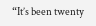“It’s been twenty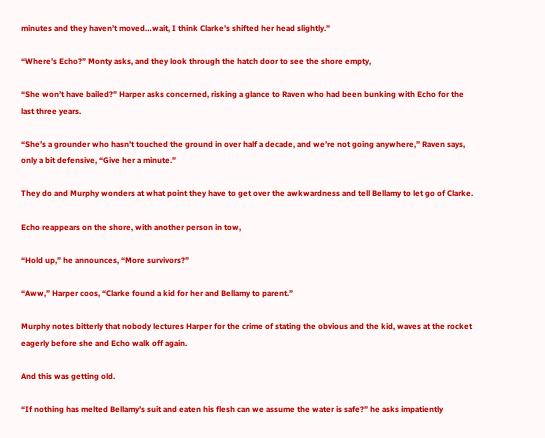minutes and they haven’t moved…wait, I think Clarke’s shifted her head slightly.”

“Where’s Echo?” Monty asks, and they look through the hatch door to see the shore empty,

“She won’t have bailed?” Harper asks concerned, risking a glance to Raven who had been bunking with Echo for the last three years.

“She’s a grounder who hasn’t touched the ground in over half a decade, and we’re not going anywhere,” Raven says, only a bit defensive, “Give her a minute.”

They do and Murphy wonders at what point they have to get over the awkwardness and tell Bellamy to let go of Clarke.

Echo reappears on the shore, with another person in tow,

“Hold up,” he announces, “More survivors?”

“Aww,” Harper coos, “Clarke found a kid for her and Bellamy to parent.”

Murphy notes bitterly that nobody lectures Harper for the crime of stating the obvious and the kid, waves at the rocket eagerly before she and Echo walk off again.

And this was getting old.

“If nothing has melted Bellamy’s suit and eaten his flesh can we assume the water is safe?” he asks impatiently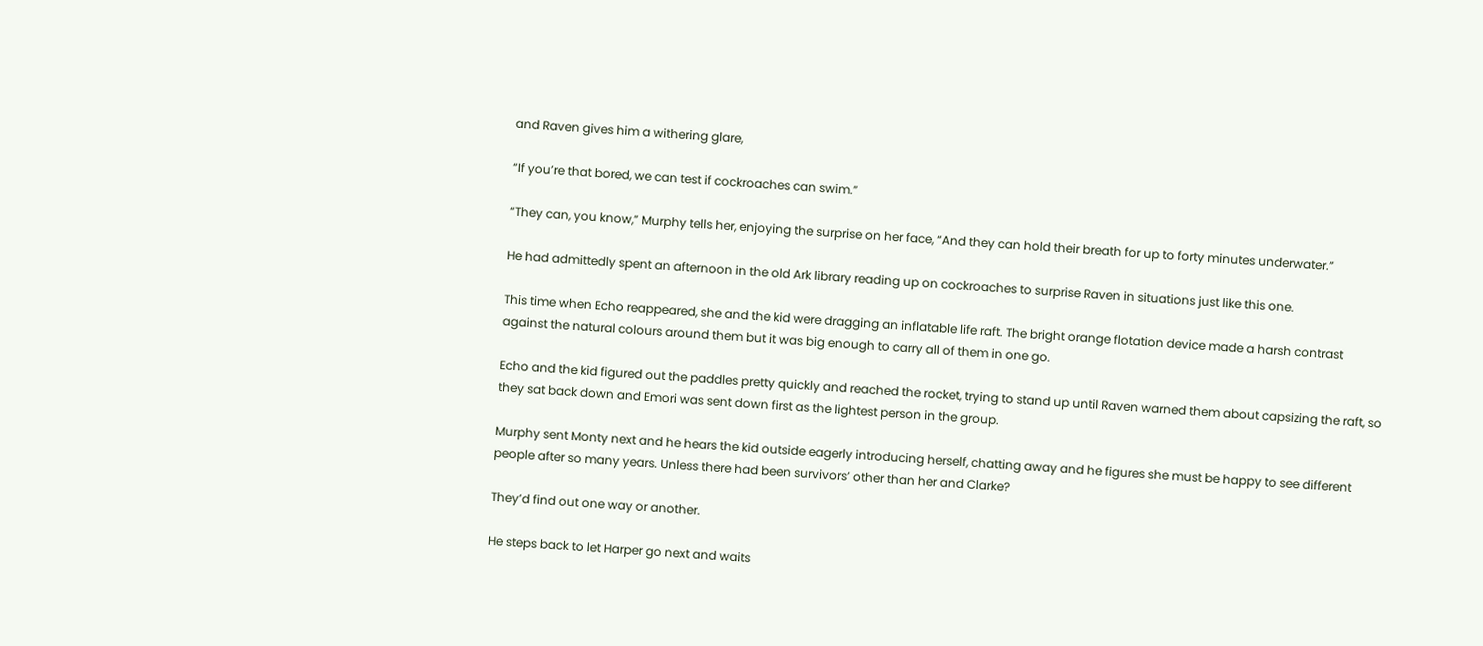and Raven gives him a withering glare,

“If you’re that bored, we can test if cockroaches can swim.”

“They can, you know,” Murphy tells her, enjoying the surprise on her face, “And they can hold their breath for up to forty minutes underwater.”

He had admittedly spent an afternoon in the old Ark library reading up on cockroaches to surprise Raven in situations just like this one.

This time when Echo reappeared, she and the kid were dragging an inflatable life raft. The bright orange flotation device made a harsh contrast against the natural colours around them but it was big enough to carry all of them in one go.

Echo and the kid figured out the paddles pretty quickly and reached the rocket, trying to stand up until Raven warned them about capsizing the raft, so they sat back down and Emori was sent down first as the lightest person in the group.

Murphy sent Monty next and he hears the kid outside eagerly introducing herself, chatting away and he figures she must be happy to see different people after so many years. Unless there had been survivors’ other than her and Clarke?

They’d find out one way or another.

He steps back to let Harper go next and waits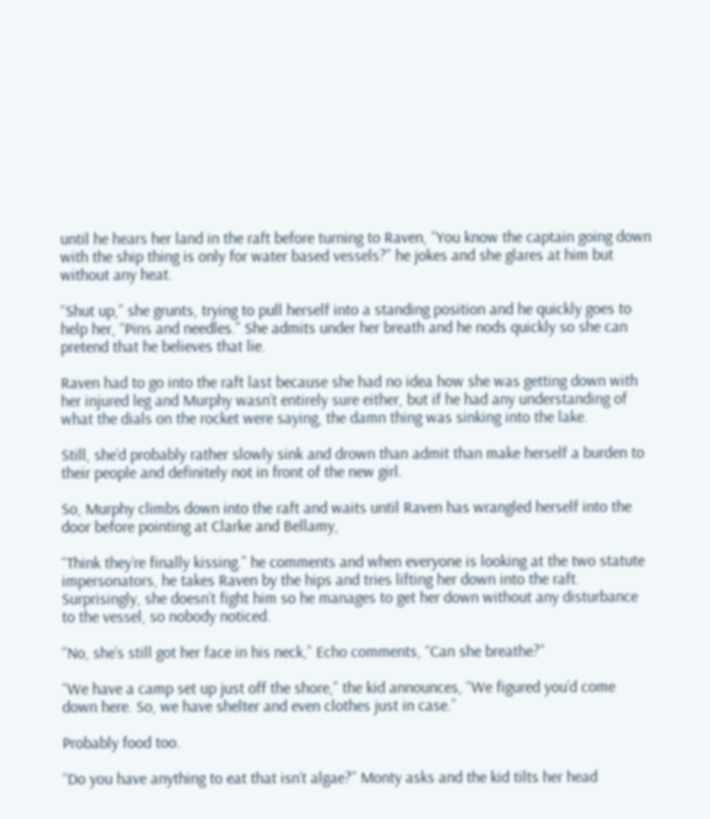until he hears her land in the raft before turning to Raven, “You know the captain going down with the ship thing is only for water based vessels?” he jokes and she glares at him but without any heat.

“Shut up,” she grunts, trying to pull herself into a standing position and he quickly goes to help her, “Pins and needles.” She admits under her breath and he nods quickly so she can pretend that he believes that lie.

Raven had to go into the raft last because she had no idea how she was getting down with her injured leg and Murphy wasn’t entirely sure either, but if he had any understanding of what the dials on the rocket were saying, the damn thing was sinking into the lake.

Still, she’d probably rather slowly sink and drown than admit than make herself a burden to their people and definitely not in front of the new girl.

So, Murphy climbs down into the raft and waits until Raven has wrangled herself into the door before pointing at Clarke and Bellamy,

“Think they’re finally kissing.” he comments and when everyone is looking at the two statute impersonators, he takes Raven by the hips and tries lifting her down into the raft. Surprisingly, she doesn’t fight him so he manages to get her down without any disturbance to the vessel, so nobody noticed.

“No, she’s still got her face in his neck,” Echo comments, “Can she breathe?”

“We have a camp set up just off the shore,” the kid announces, “We figured you’d come down here. So, we have shelter and even clothes just in case.”

Probably food too.

“Do you have anything to eat that isn’t algae?” Monty asks and the kid tilts her head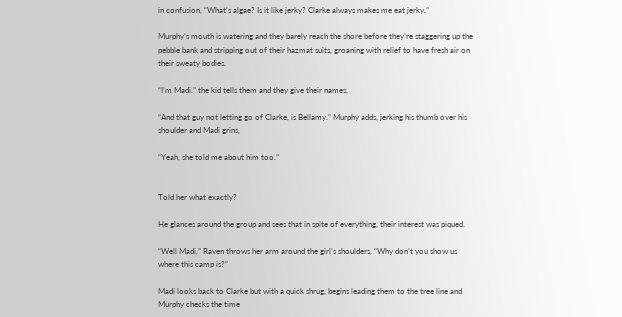in confusion, “What’s algae? Is it like jerky? Clarke always makes me eat jerky.”

Murphy’s mouth is watering and they barely reach the shore before they’re staggering up the pebble bank and stripping out of their hazmat suits, groaning with relief to have fresh air on their sweaty bodies.

“I’m Madi.” the kid tells them and they give their names,

“And that guy not letting go of Clarke, is Bellamy.” Murphy adds, jerking his thumb over his shoulder and Madi grins,

“Yeah, she told me about him too.”


Told her what exactly?

He glances around the group and sees that in spite of everything, their interest was piqued.

“Well Madi,” Raven throws her arm around the girl’s shoulders, “Why don’t you show us where this camp is?”

Madi looks back to Clarke but with a quick shrug, begins leading them to the tree line and Murphy checks the time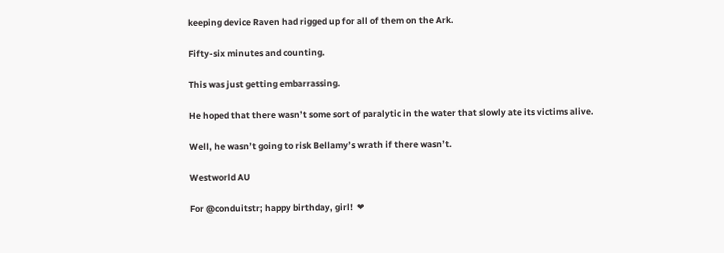keeping device Raven had rigged up for all of them on the Ark.

Fifty-six minutes and counting.

This was just getting embarrassing.

He hoped that there wasn’t some sort of paralytic in the water that slowly ate its victims alive.

Well, he wasn’t going to risk Bellamy’s wrath if there wasn’t.

Westworld AU

For @conduitstr; happy birthday, girl!  ❤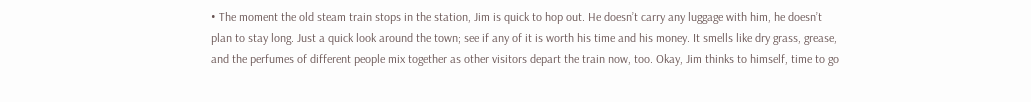• The moment the old steam train stops in the station, Jim is quick to hop out. He doesn’t carry any luggage with him, he doesn’t plan to stay long. Just a quick look around the town; see if any of it is worth his time and his money. It smells like dry grass, grease, and the perfumes of different people mix together as other visitors depart the train now, too. Okay, Jim thinks to himself, time to go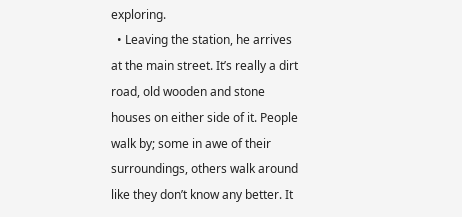exploring.
  • Leaving the station, he arrives at the main street. It’s really a dirt road, old wooden and stone houses on either side of it. People walk by; some in awe of their surroundings, others walk around like they don’t know any better. It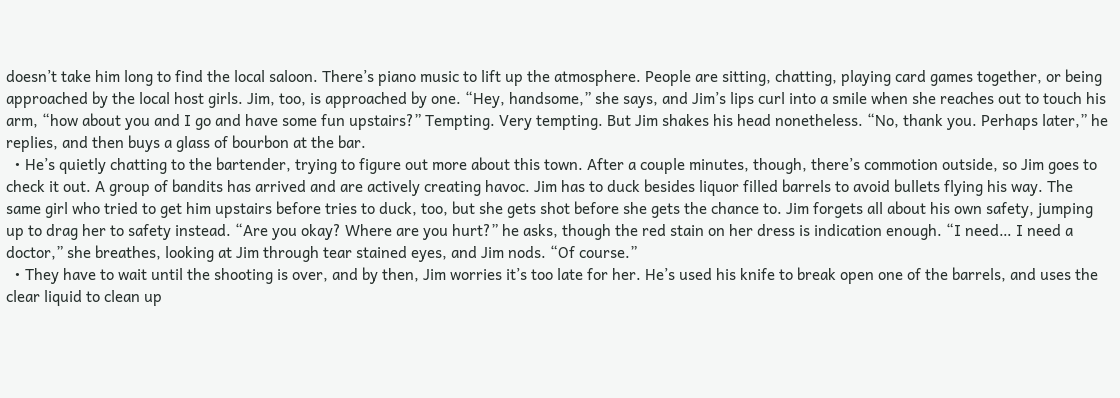doesn’t take him long to find the local saloon. There’s piano music to lift up the atmosphere. People are sitting, chatting, playing card games together, or being approached by the local host girls. Jim, too, is approached by one. “Hey, handsome,” she says, and Jim’s lips curl into a smile when she reaches out to touch his arm, “how about you and I go and have some fun upstairs?” Tempting. Very tempting. But Jim shakes his head nonetheless. “No, thank you. Perhaps later,” he replies, and then buys a glass of bourbon at the bar.
  • He’s quietly chatting to the bartender, trying to figure out more about this town. After a couple minutes, though, there’s commotion outside, so Jim goes to check it out. A group of bandits has arrived and are actively creating havoc. Jim has to duck besides liquor filled barrels to avoid bullets flying his way. The same girl who tried to get him upstairs before tries to duck, too, but she gets shot before she gets the chance to. Jim forgets all about his own safety, jumping up to drag her to safety instead. “Are you okay? Where are you hurt?” he asks, though the red stain on her dress is indication enough. “I need… I need a doctor,” she breathes, looking at Jim through tear stained eyes, and Jim nods. “Of course.”
  • They have to wait until the shooting is over, and by then, Jim worries it’s too late for her. He’s used his knife to break open one of the barrels, and uses the clear liquid to clean up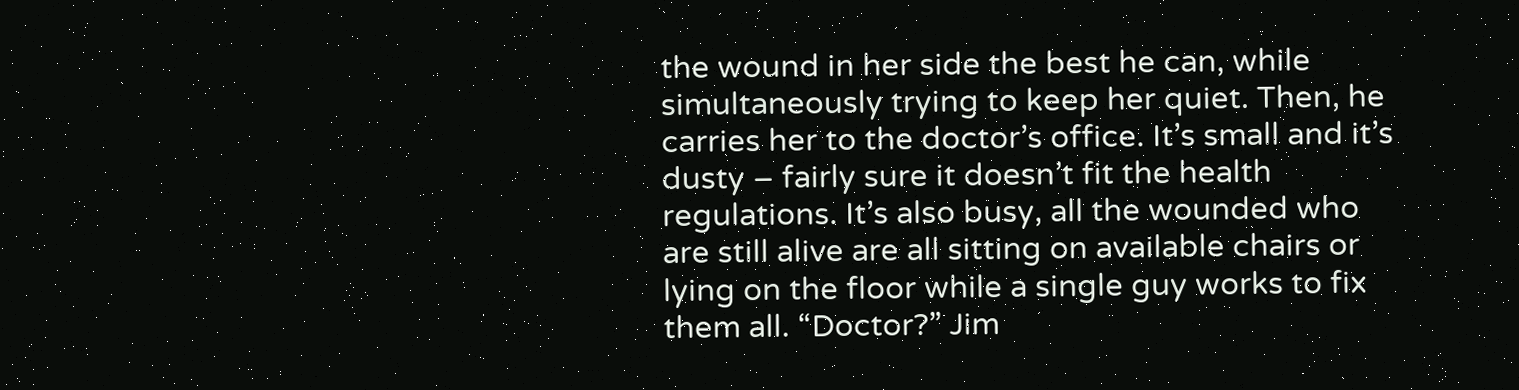the wound in her side the best he can, while simultaneously trying to keep her quiet. Then, he carries her to the doctor’s office. It’s small and it’s dusty – fairly sure it doesn’t fit the health regulations. It’s also busy, all the wounded who are still alive are all sitting on available chairs or lying on the floor while a single guy works to fix them all. “Doctor?” Jim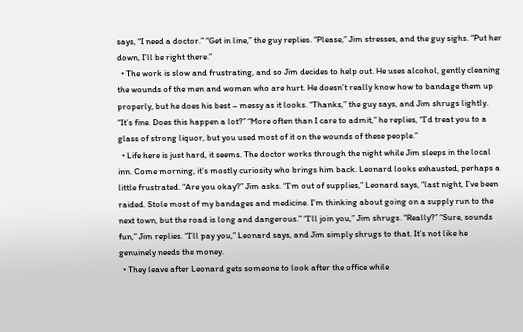says, “I need a doctor.” “Get in line,” the guy replies. “Please,” Jim stresses, and the guy sighs. “Put her down, I’ll be right there.”
  • The work is slow and frustrating, and so Jim decides to help out. He uses alcohol, gently cleaning the wounds of the men and women who are hurt. He doesn’t really know how to bandage them up properly, but he does his best – messy as it looks. “Thanks,” the guy says, and Jim shrugs lightly. “It’s fine. Does this happen a lot?” “More often than I care to admit,” he replies, “I’d treat you to a glass of strong liquor, but you used most of it on the wounds of these people.”
  • Life here is just hard, it seems. The doctor works through the night while Jim sleeps in the local inn. Come morning, it’s mostly curiosity who brings him back. Leonard looks exhausted, perhaps a little frustrated. “Are you okay?” Jim asks. “I’m out of supplies,” Leonard says, “last night, I’ve been raided. Stole most of my bandages and medicine. I’m thinking about going on a supply run to the next town, but the road is long and dangerous.” “I’ll join you,” Jim shrugs. “Really?” “Sure, sounds fun,” Jim replies. “I’ll pay you,” Leonard says, and Jim simply shrugs to that. It’s not like he genuinely needs the money.
  • They leave after Leonard gets someone to look after the office while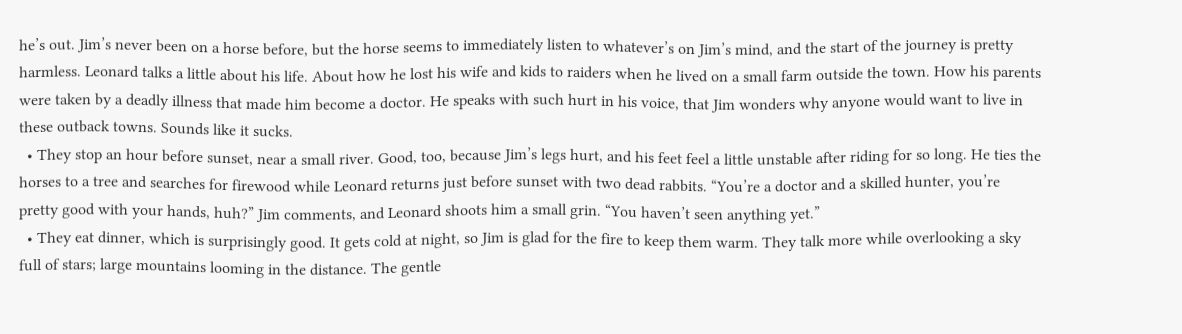he’s out. Jim’s never been on a horse before, but the horse seems to immediately listen to whatever’s on Jim’s mind, and the start of the journey is pretty harmless. Leonard talks a little about his life. About how he lost his wife and kids to raiders when he lived on a small farm outside the town. How his parents were taken by a deadly illness that made him become a doctor. He speaks with such hurt in his voice, that Jim wonders why anyone would want to live in these outback towns. Sounds like it sucks.
  • They stop an hour before sunset, near a small river. Good, too, because Jim’s legs hurt, and his feet feel a little unstable after riding for so long. He ties the horses to a tree and searches for firewood while Leonard returns just before sunset with two dead rabbits. “You’re a doctor and a skilled hunter, you’re pretty good with your hands, huh?” Jim comments, and Leonard shoots him a small grin. “You haven’t seen anything yet.”
  • They eat dinner, which is surprisingly good. It gets cold at night, so Jim is glad for the fire to keep them warm. They talk more while overlooking a sky full of stars; large mountains looming in the distance. The gentle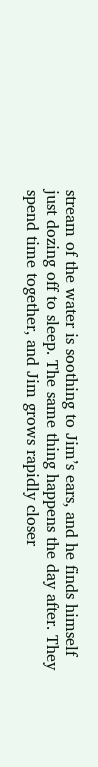stream of the water is soothing to Jim’s ears, and he finds himself just dozing off to sleep. The same thing happens the day after. They spend time together, and Jim grows rapidly closer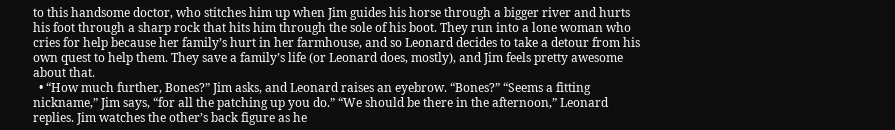to this handsome doctor, who stitches him up when Jim guides his horse through a bigger river and hurts his foot through a sharp rock that hits him through the sole of his boot. They run into a lone woman who cries for help because her family’s hurt in her farmhouse, and so Leonard decides to take a detour from his own quest to help them. They save a family’s life (or Leonard does, mostly), and Jim feels pretty awesome about that.
  • “How much further, Bones?” Jim asks, and Leonard raises an eyebrow. “Bones?” “Seems a fitting nickname,” Jim says, “for all the patching up you do.” “We should be there in the afternoon,” Leonard replies. Jim watches the other’s back figure as he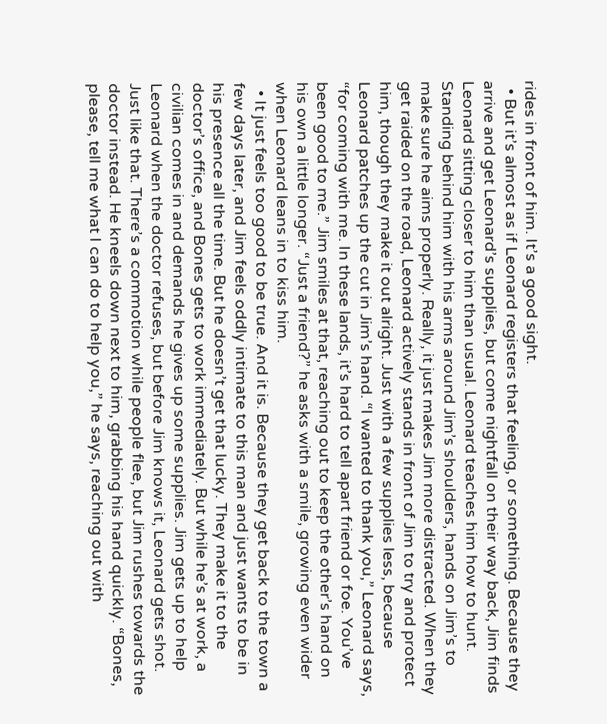rides in front of him. It’s a good sight.
  • But it’s almost as if Leonard registers that feeling, or something. Because they arrive and get Leonard’s supplies, but come nightfall on their way back, Jim finds Leonard sitting closer to him than usual. Leonard teaches him how to hunt. Standing behind him with his arms around Jim’s shoulders, hands on Jim’s to make sure he aims properly. Really, it just makes Jim more distracted. When they get raided on the road, Leonard actively stands in front of Jim to try and protect him, though they make it out alright. Just with a few supplies less, because Leonard patches up the cut in Jim’s hand. “I wanted to thank you,” Leonard says, “for coming with me. In these lands, it’s hard to tell apart friend or foe. You’ve been good to me.” Jim smiles at that, reaching out to keep the other’s hand on his own a little longer. “Just a friend?” he asks with a smile, growing even wider when Leonard leans in to kiss him.
  • It just feels too good to be true. And it is. Because they get back to the town a few days later, and Jim feels oddly intimate to this man and just wants to be in his presence all the time. But he doesn’t get that lucky. They make it to the doctor’s office, and Bones gets to work immediately. But while he’s at work, a civilian comes in and demands he gives up some supplies. Jim gets up to help Leonard when the doctor refuses, but before Jim knows it, Leonard gets shot. Just like that. There’s a commotion while people flee, but Jim rushes towards the doctor instead. He kneels down next to him, grabbing his hand quickly. “Bones, please, tell me what I can do to help you,” he says, reaching out with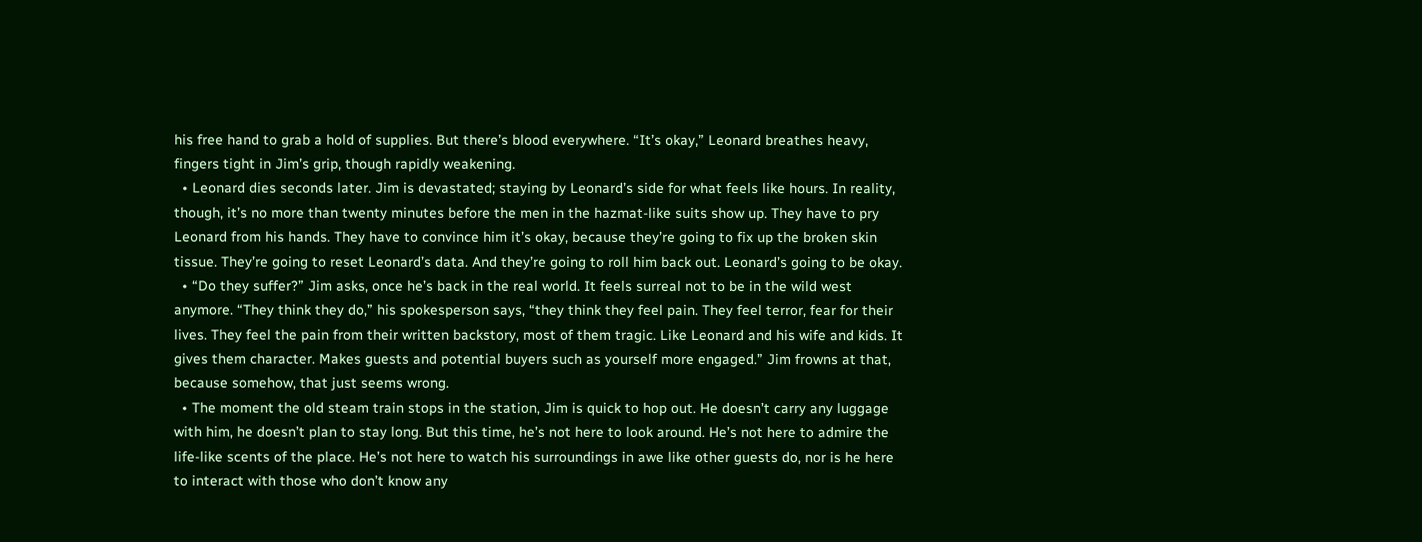his free hand to grab a hold of supplies. But there’s blood everywhere. “It’s okay,” Leonard breathes heavy, fingers tight in Jim’s grip, though rapidly weakening.
  • Leonard dies seconds later. Jim is devastated; staying by Leonard’s side for what feels like hours. In reality, though, it’s no more than twenty minutes before the men in the hazmat-like suits show up. They have to pry Leonard from his hands. They have to convince him it’s okay, because they’re going to fix up the broken skin tissue. They’re going to reset Leonard’s data. And they’re going to roll him back out. Leonard’s going to be okay.
  • “Do they suffer?” Jim asks, once he’s back in the real world. It feels surreal not to be in the wild west anymore. “They think they do,” his spokesperson says, “they think they feel pain. They feel terror, fear for their lives. They feel the pain from their written backstory, most of them tragic. Like Leonard and his wife and kids. It gives them character. Makes guests and potential buyers such as yourself more engaged.” Jim frowns at that, because somehow, that just seems wrong.
  • The moment the old steam train stops in the station, Jim is quick to hop out. He doesn’t carry any luggage with him, he doesn’t plan to stay long. But this time, he’s not here to look around. He’s not here to admire the life-like scents of the place. He’s not here to watch his surroundings in awe like other guests do, nor is he here to interact with those who don’t know any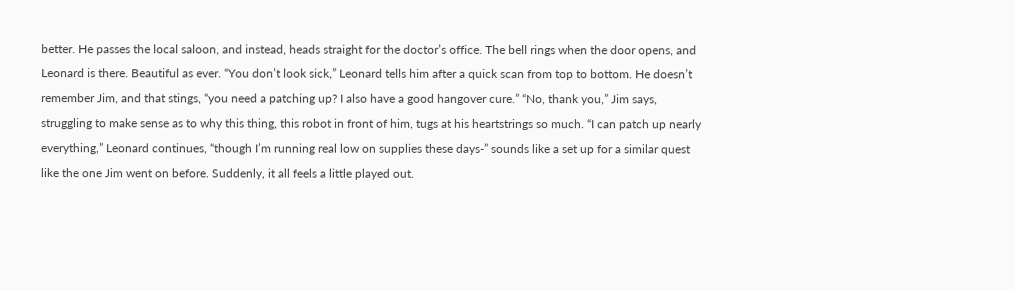better. He passes the local saloon, and instead, heads straight for the doctor’s office. The bell rings when the door opens, and Leonard is there. Beautiful as ever. “You don’t look sick,” Leonard tells him after a quick scan from top to bottom. He doesn’t remember Jim, and that stings, “you need a patching up? I also have a good hangover cure.” “No, thank you,” Jim says, struggling to make sense as to why this thing, this robot in front of him, tugs at his heartstrings so much. “I can patch up nearly everything,” Leonard continues, “though I’m running real low on supplies these days-” sounds like a set up for a similar quest like the one Jim went on before. Suddenly, it all feels a little played out.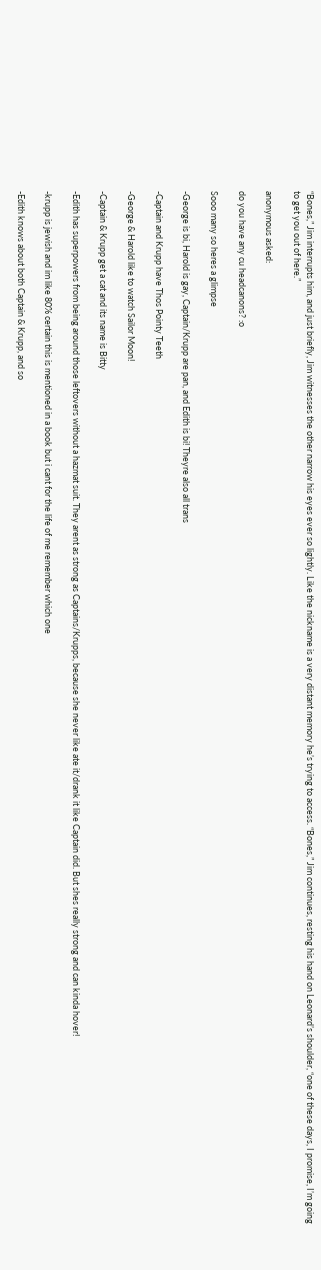“Bones,” Jim interrupts him, and just briefly, Jim witnesses the other narrow his eyes ever so lightly. Like the nickname is a very distant memory he’s trying to access. “Bones,” Jim continues, resting his hand on Leonard’s shoulder, “one of these days, I promise, I’m going to get you out of here.”

anonymous asked:

do you have any cu headcanons? :o

Sooo many so heres a glimpse

-George is bi, Harold is gay, Captain/Krupp are pan, and Edith is bi! Theyre also all trans

-Captain and Krupp have Thos Pointy Teeth

-George & Harold like to watch Sailor Moon!

-Captain & Krupp get a cat and its name is Bitty

-Edith has superpowers from being around those leftovers without a hazmat suit. They arent as strong as Captains/Krupps, because she never like ate it/drank it like Captain did. But shes really strong and can kinda hover!

-krupp is jewish and im like 80% certain this is mentioned in a book but i cant for the life of me remember which one

-Edith knows about both Captain & Krupp, and so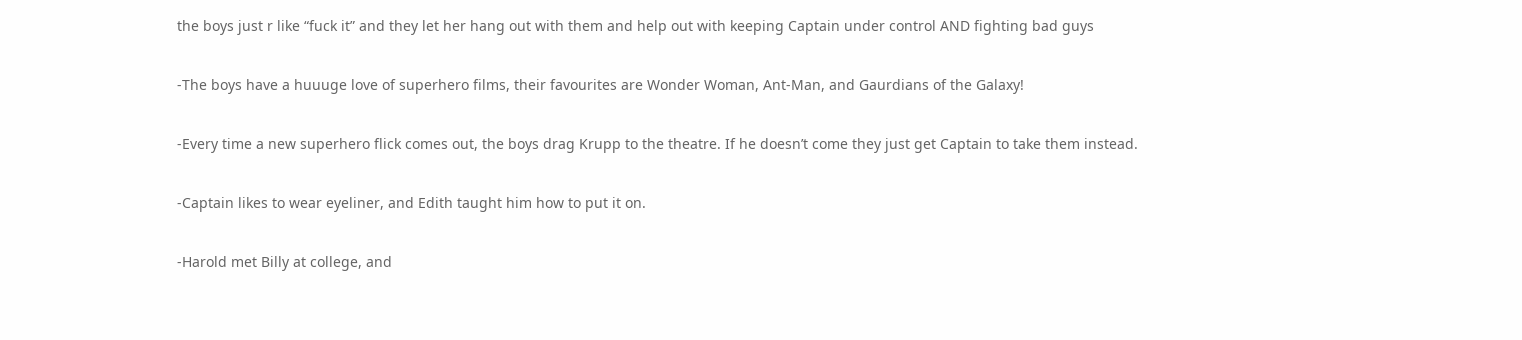the boys just r like “fuck it” and they let her hang out with them and help out with keeping Captain under control AND fighting bad guys

-The boys have a huuuge love of superhero films, their favourites are Wonder Woman, Ant-Man, and Gaurdians of the Galaxy!

-Every time a new superhero flick comes out, the boys drag Krupp to the theatre. If he doesn’t come they just get Captain to take them instead.

-Captain likes to wear eyeliner, and Edith taught him how to put it on.

-Harold met Billy at college, and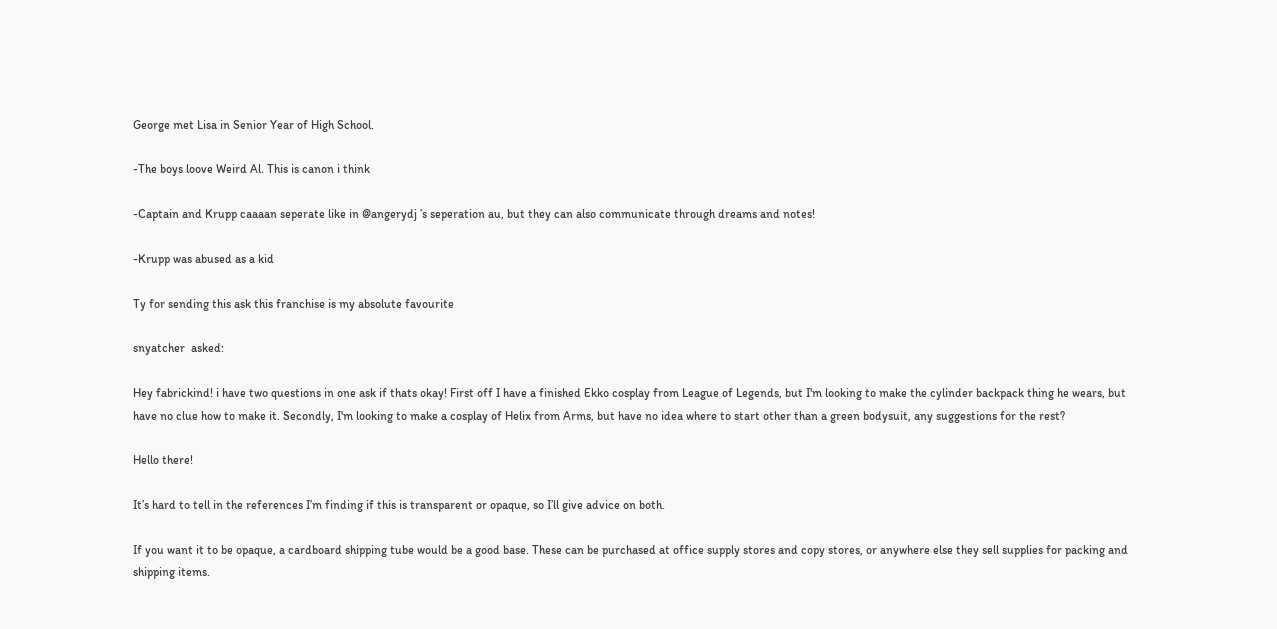George met Lisa in Senior Year of High School.

-The boys loove Weird Al. This is canon i think

-Captain and Krupp caaaan seperate like in @angerydj ’s seperation au, but they can also communicate through dreams and notes!

-Krupp was abused as a kid

Ty for sending this ask this franchise is my absolute favourite

snyatcher  asked:

Hey fabrickind! i have two questions in one ask if thats okay! First off I have a finished Ekko cosplay from League of Legends, but I'm looking to make the cylinder backpack thing he wears, but have no clue how to make it. Secondly, I'm looking to make a cosplay of Helix from Arms, but have no idea where to start other than a green bodysuit, any suggestions for the rest?

Hello there!

It’s hard to tell in the references I’m finding if this is transparent or opaque, so I’ll give advice on both.

If you want it to be opaque, a cardboard shipping tube would be a good base. These can be purchased at office supply stores and copy stores, or anywhere else they sell supplies for packing and shipping items.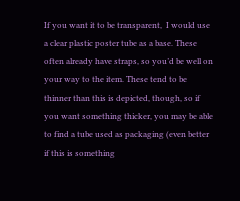If you want it to be transparent,  I would use a clear plastic poster tube as a base. These often already have straps, so you’d be well on your way to the item. These tend to be thinner than this is depicted, though, so if you want something thicker, you may be able to find a tube used as packaging (even better if this is something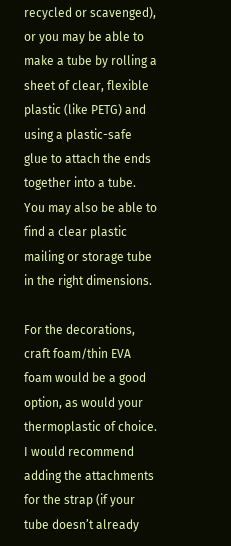recycled or scavenged), or you may be able to make a tube by rolling a sheet of clear, flexible plastic (like PETG) and using a plastic-safe glue to attach the ends together into a tube. You may also be able to find a clear plastic mailing or storage tube in the right dimensions.

For the decorations, craft foam/thin EVA foam would be a good option, as would your thermoplastic of choice. I would recommend adding the attachments for the strap (if your tube doesn’t already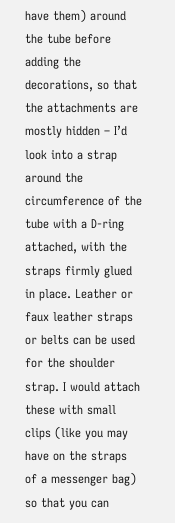have them) around the tube before adding the decorations, so that the attachments are mostly hidden – I’d look into a strap around the circumference of the tube with a D-ring attached, with the straps firmly glued in place. Leather or faux leather straps or belts can be used for the shoulder strap. I would attach these with small clips (like you may have on the straps of a messenger bag) so that you can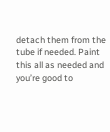detach them from the tube if needed. Paint this all as needed and you’re good to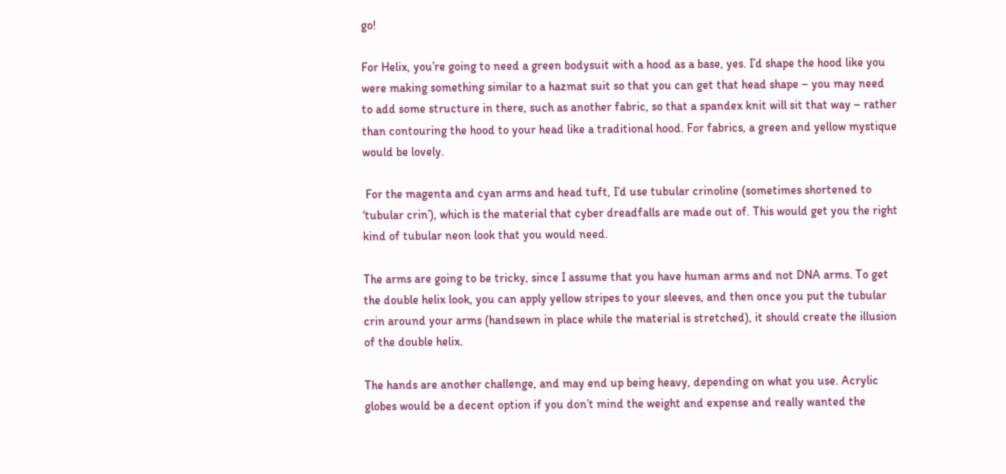go!

For Helix, you’re going to need a green bodysuit with a hood as a base, yes. I’d shape the hood like you were making something similar to a hazmat suit so that you can get that head shape – you may need to add some structure in there, such as another fabric, so that a spandex knit will sit that way – rather than contouring the hood to your head like a traditional hood. For fabrics, a green and yellow mystique would be lovely.

 For the magenta and cyan arms and head tuft, I’d use tubular crinoline (sometimes shortened to ‘tubular crin’), which is the material that cyber dreadfalls are made out of. This would get you the right kind of tubular neon look that you would need.

The arms are going to be tricky, since I assume that you have human arms and not DNA arms. To get the double helix look, you can apply yellow stripes to your sleeves, and then once you put the tubular crin around your arms (handsewn in place while the material is stretched), it should create the illusion of the double helix.

The hands are another challenge, and may end up being heavy, depending on what you use. Acrylic globes would be a decent option if you don’t mind the weight and expense and really wanted the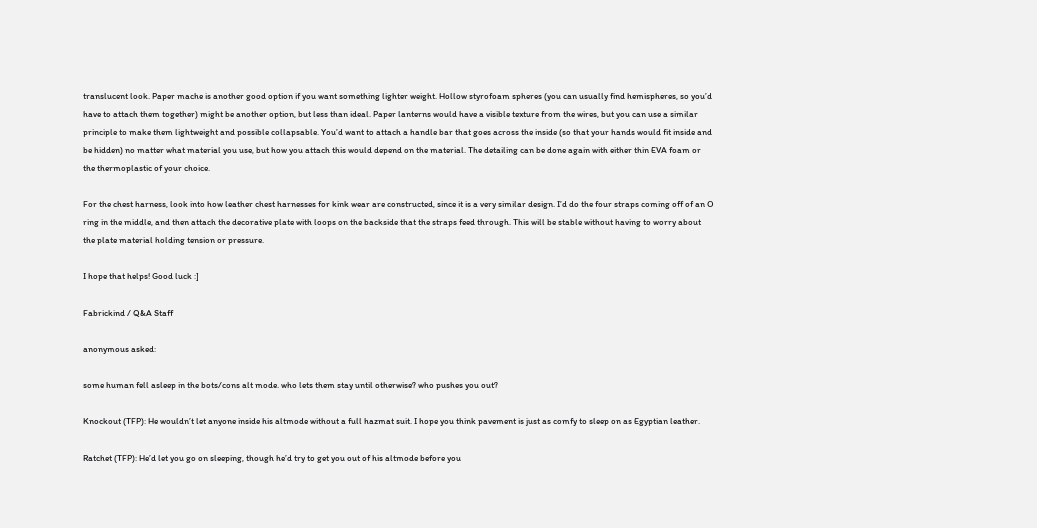translucent look. Paper mache is another good option if you want something lighter weight. Hollow styrofoam spheres (you can usually find hemispheres, so you’d have to attach them together) might be another option, but less than ideal. Paper lanterns would have a visible texture from the wires, but you can use a similar principle to make them lightweight and possible collapsable. You’d want to attach a handle bar that goes across the inside (so that your hands would fit inside and be hidden) no matter what material you use, but how you attach this would depend on the material. The detailing can be done again with either thin EVA foam or the thermoplastic of your choice.

For the chest harness, look into how leather chest harnesses for kink wear are constructed, since it is a very similar design. I’d do the four straps coming off of an O ring in the middle, and then attach the decorative plate with loops on the backside that the straps feed through. This will be stable without having to worry about the plate material holding tension or pressure.

I hope that helps! Good luck :]

Fabrickind / Q&A Staff

anonymous asked:

some human fell asleep in the bots/cons alt mode. who lets them stay until otherwise? who pushes you out?

Knockout (TFP): He wouldn’t let anyone inside his altmode without a full hazmat suit. I hope you think pavement is just as comfy to sleep on as Egyptian leather.

Ratchet (TFP): He’d let you go on sleeping, though he’d try to get you out of his altmode before you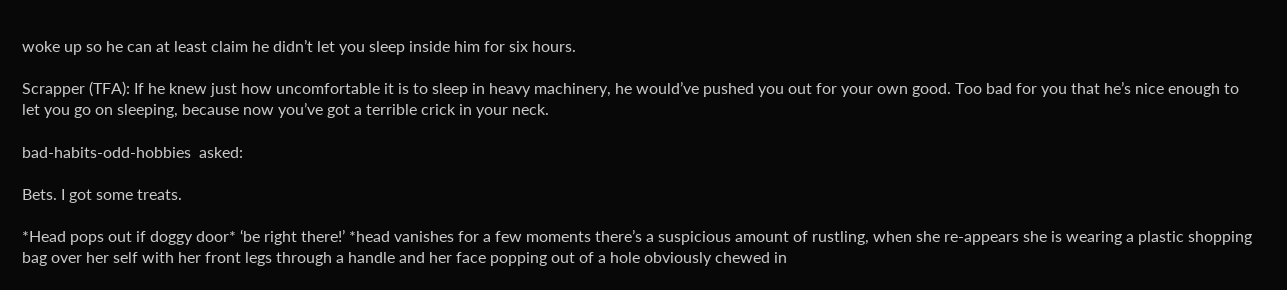woke up so he can at least claim he didn’t let you sleep inside him for six hours.

Scrapper (TFA): If he knew just how uncomfortable it is to sleep in heavy machinery, he would’ve pushed you out for your own good. Too bad for you that he’s nice enough to let you go on sleeping, because now you’ve got a terrible crick in your neck.

bad-habits-odd-hobbies  asked:

Bets. I got some treats.

*Head pops out if doggy door* ‘be right there!’ *head vanishes for a few moments there’s a suspicious amount of rustling, when she re-appears she is wearing a plastic shopping bag over her self with her front legs through a handle and her face popping out of a hole obviously chewed in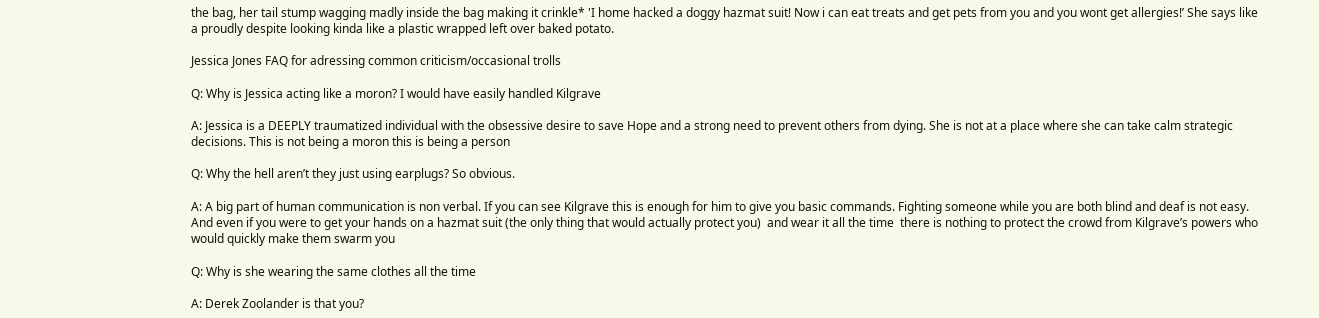the bag, her tail stump wagging madly inside the bag making it crinkle* 'I home hacked a doggy hazmat suit! Now i can eat treats and get pets from you and you wont get allergies!’ She says like a proudly despite looking kinda like a plastic wrapped left over baked potato.

Jessica Jones FAQ for adressing common criticism/occasional trolls

Q: Why is Jessica acting like a moron? I would have easily handled Kilgrave

A: Jessica is a DEEPLY traumatized individual with the obsessive desire to save Hope and a strong need to prevent others from dying. She is not at a place where she can take calm strategic decisions. This is not being a moron this is being a person

Q: Why the hell aren’t they just using earplugs? So obvious.

A: A big part of human communication is non verbal. If you can see Kilgrave this is enough for him to give you basic commands. Fighting someone while you are both blind and deaf is not easy. And even if you were to get your hands on a hazmat suit (the only thing that would actually protect you)  and wear it all the time  there is nothing to protect the crowd from Kilgrave’s powers who would quickly make them swarm you

Q: Why is she wearing the same clothes all the time

A: Derek Zoolander is that you?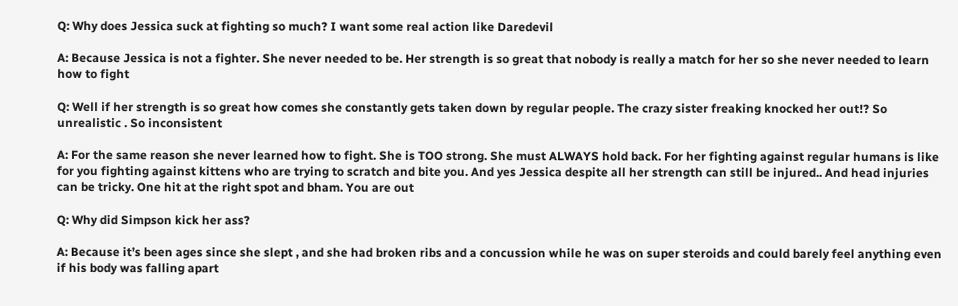Q: Why does Jessica suck at fighting so much? I want some real action like Daredevil

A: Because Jessica is not a fighter. She never needed to be. Her strength is so great that nobody is really a match for her so she never needed to learn how to fight

Q: Well if her strength is so great how comes she constantly gets taken down by regular people. The crazy sister freaking knocked her out!? So unrealistic . So inconsistent

A: For the same reason she never learned how to fight. She is TOO strong. She must ALWAYS hold back. For her fighting against regular humans is like for you fighting against kittens who are trying to scratch and bite you. And yes Jessica despite all her strength can still be injured.. And head injuries can be tricky. One hit at the right spot and bham. You are out

Q: Why did Simpson kick her ass?

A: Because it’s been ages since she slept , and she had broken ribs and a concussion while he was on super steroids and could barely feel anything even if his body was falling apart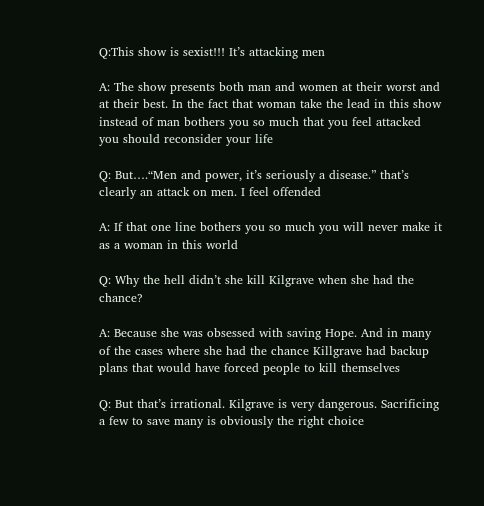Q:This show is sexist!!! It’s attacking men

A: The show presents both man and women at their worst and at their best. In the fact that woman take the lead in this show instead of man bothers you so much that you feel attacked you should reconsider your life

Q: But….“Men and power, it’s seriously a disease.” that’s clearly an attack on men. I feel offended

A: If that one line bothers you so much you will never make it as a woman in this world

Q: Why the hell didn’t she kill Kilgrave when she had the chance?

A: Because she was obsessed with saving Hope. And in many of the cases where she had the chance Killgrave had backup plans that would have forced people to kill themselves

Q: But that’s irrational. Kilgrave is very dangerous. Sacrificing a few to save many is obviously the right choice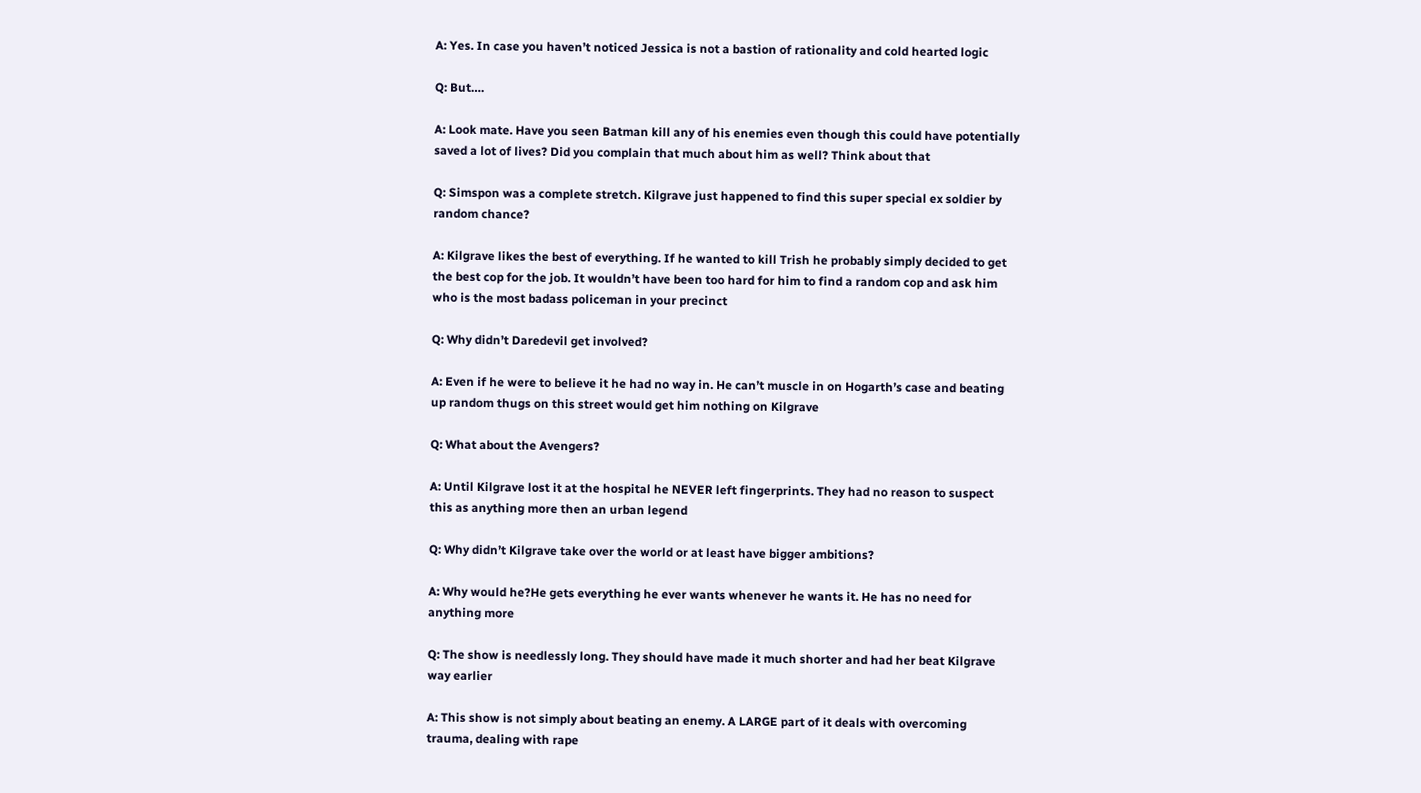A: Yes. In case you haven’t noticed Jessica is not a bastion of rationality and cold hearted logic

Q: But….

A: Look mate. Have you seen Batman kill any of his enemies even though this could have potentially saved a lot of lives? Did you complain that much about him as well? Think about that

Q: Simspon was a complete stretch. Kilgrave just happened to find this super special ex soldier by random chance?

A: Kilgrave likes the best of everything. If he wanted to kill Trish he probably simply decided to get the best cop for the job. It wouldn’t have been too hard for him to find a random cop and ask him who is the most badass policeman in your precinct

Q: Why didn’t Daredevil get involved?

A: Even if he were to believe it he had no way in. He can’t muscle in on Hogarth’s case and beating up random thugs on this street would get him nothing on Kilgrave

Q: What about the Avengers?

A: Until Kilgrave lost it at the hospital he NEVER left fingerprints. They had no reason to suspect this as anything more then an urban legend

Q: Why didn’t Kilgrave take over the world or at least have bigger ambitions?

A: Why would he?He gets everything he ever wants whenever he wants it. He has no need for anything more

Q: The show is needlessly long. They should have made it much shorter and had her beat Kilgrave way earlier

A: This show is not simply about beating an enemy. A LARGE part of it deals with overcoming trauma, dealing with rape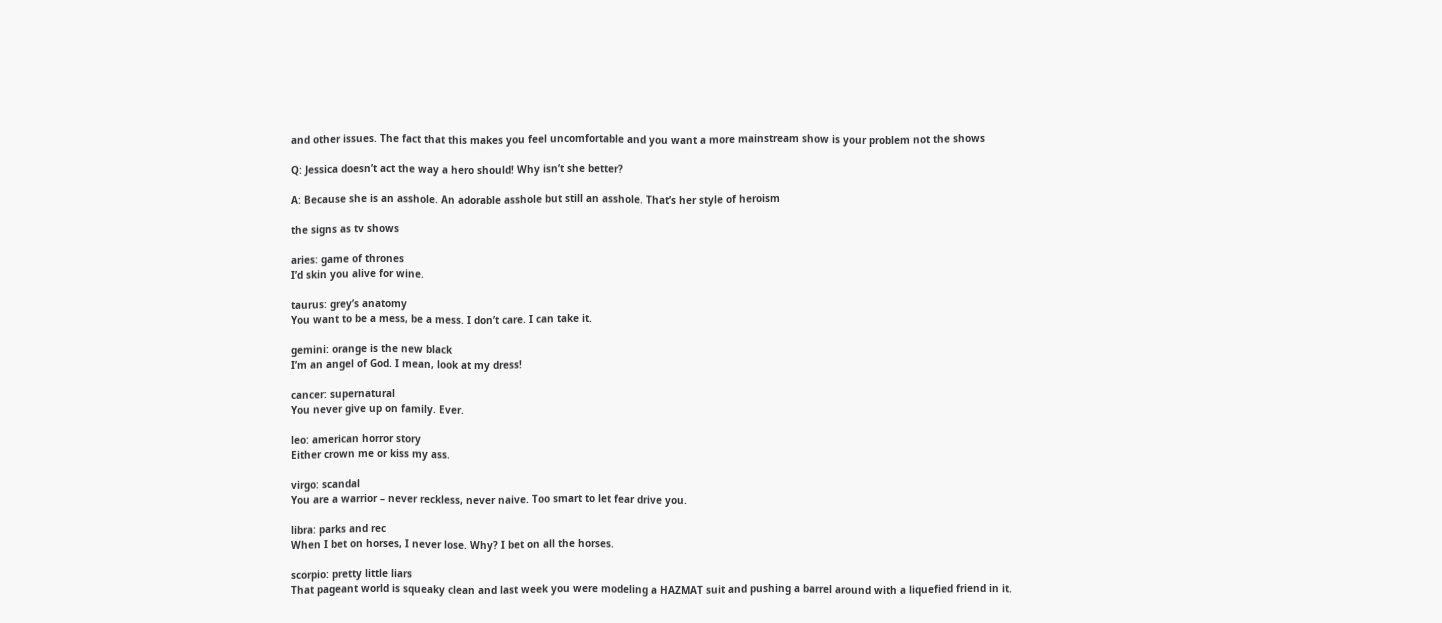and other issues. The fact that this makes you feel uncomfortable and you want a more mainstream show is your problem not the shows

Q: Jessica doesn’t act the way a hero should! Why isn’t she better?

A: Because she is an asshole. An adorable asshole but still an asshole. That’s her style of heroism

the signs as tv shows

aries: game of thrones
I’d skin you alive for wine.

taurus: grey’s anatomy
You want to be a mess, be a mess. I don’t care. I can take it.

gemini: orange is the new black
I’m an angel of God. I mean, look at my dress!

cancer: supernatural
You never give up on family. Ever.

leo: american horror story
Either crown me or kiss my ass.

virgo: scandal
You are a warrior – never reckless, never naive. Too smart to let fear drive you.

libra: parks and rec
When I bet on horses, I never lose. Why? I bet on all the horses.

scorpio: pretty little liars
That pageant world is squeaky clean and last week you were modeling a HAZMAT suit and pushing a barrel around with a liquefied friend in it.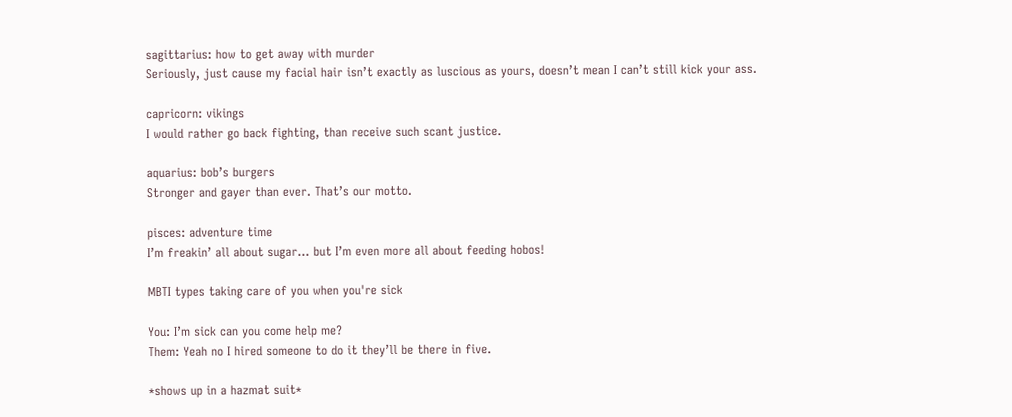sagittarius: how to get away with murder
Seriously, just cause my facial hair isn’t exactly as luscious as yours, doesn’t mean I can’t still kick your ass.

capricorn: vikings
I would rather go back fighting, than receive such scant justice.

aquarius: bob’s burgers
Stronger and gayer than ever. That’s our motto.

pisces: adventure time
I’m freakin’ all about sugar… but I’m even more all about feeding hobos!

MBTI types taking care of you when you're sick

You: I’m sick can you come help me?
Them: Yeah no I hired someone to do it they’ll be there in five.

*shows up in a hazmat suit*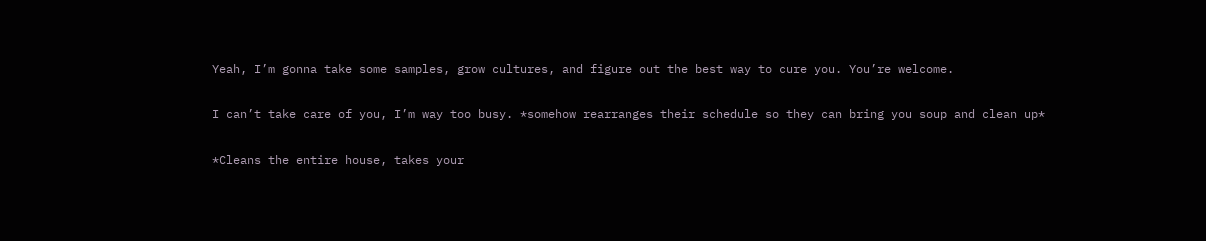Yeah, I’m gonna take some samples, grow cultures, and figure out the best way to cure you. You’re welcome.

I can’t take care of you, I’m way too busy. *somehow rearranges their schedule so they can bring you soup and clean up*

*Cleans the entire house, takes your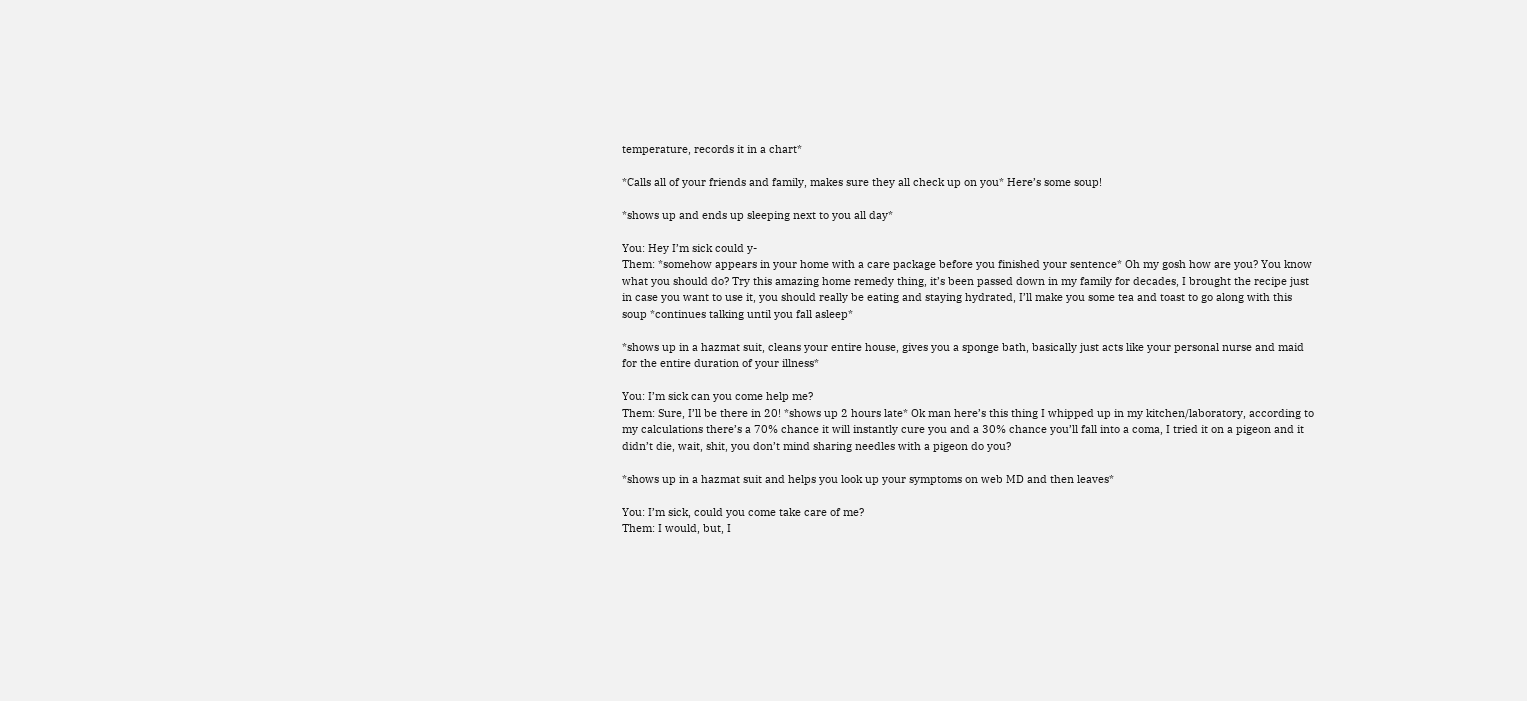temperature, records it in a chart*

*Calls all of your friends and family, makes sure they all check up on you* Here’s some soup!

*shows up and ends up sleeping next to you all day*

You: Hey I’m sick could y-
Them: *somehow appears in your home with a care package before you finished your sentence* Oh my gosh how are you? You know what you should do? Try this amazing home remedy thing, it’s been passed down in my family for decades, I brought the recipe just in case you want to use it, you should really be eating and staying hydrated, I’ll make you some tea and toast to go along with this soup *continues talking until you fall asleep*

*shows up in a hazmat suit, cleans your entire house, gives you a sponge bath, basically just acts like your personal nurse and maid for the entire duration of your illness*

You: I’m sick can you come help me?
Them: Sure, I’ll be there in 20! *shows up 2 hours late* Ok man here’s this thing I whipped up in my kitchen/laboratory, according to my calculations there’s a 70% chance it will instantly cure you and a 30% chance you’ll fall into a coma, I tried it on a pigeon and it didn’t die, wait, shit, you don’t mind sharing needles with a pigeon do you?

*shows up in a hazmat suit and helps you look up your symptoms on web MD and then leaves*

You: I’m sick, could you come take care of me?
Them: I would, but, I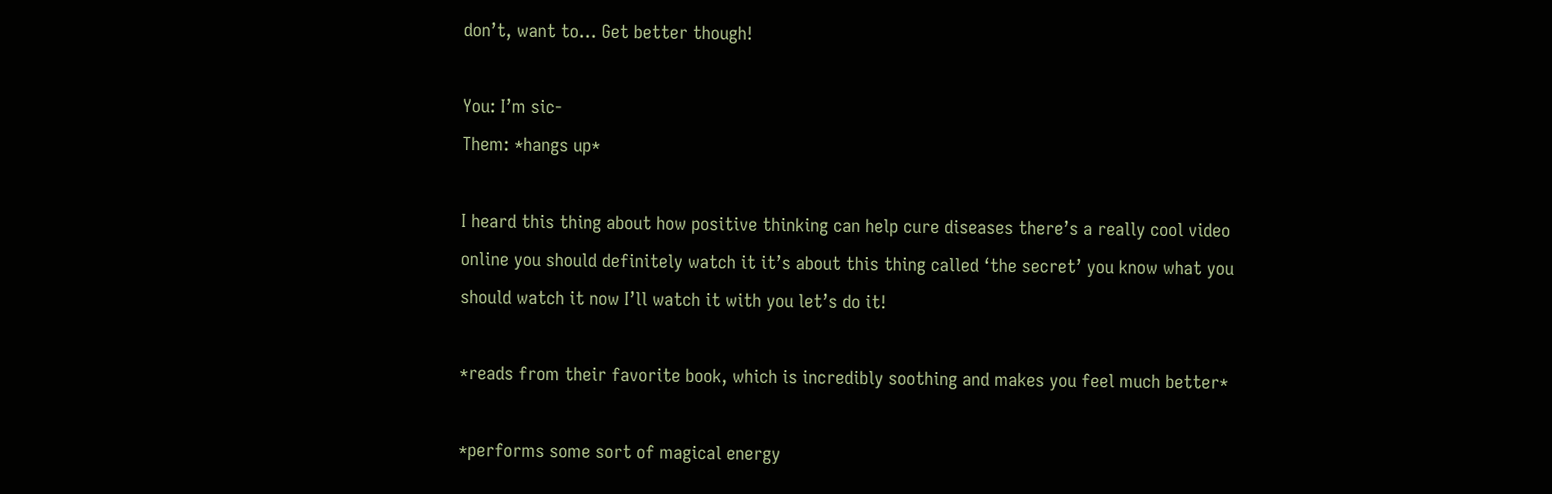don’t, want to… Get better though!

You: I’m sic-
Them: *hangs up*

I heard this thing about how positive thinking can help cure diseases there’s a really cool video online you should definitely watch it it’s about this thing called ‘the secret’ you know what you should watch it now I’ll watch it with you let’s do it!

*reads from their favorite book, which is incredibly soothing and makes you feel much better*

*performs some sort of magical energy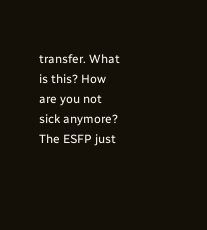transfer. What is this? How are you not sick anymore? The ESFP just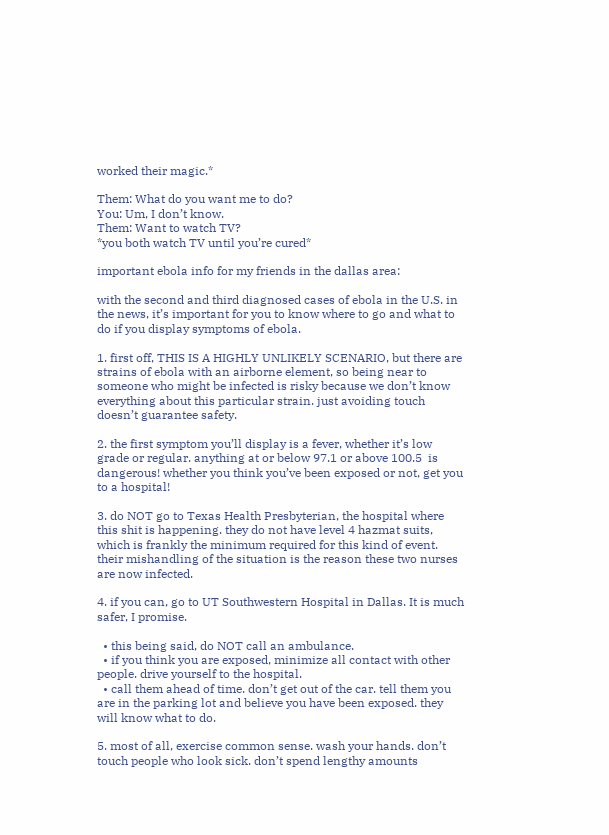worked their magic.*

Them: What do you want me to do?
You: Um, I don’t know.
Them: Want to watch TV?
*you both watch TV until you’re cured*

important ebola info for my friends in the dallas area:

with the second and third diagnosed cases of ebola in the U.S. in the news, it’s important for you to know where to go and what to do if you display symptoms of ebola.

1. first off, THIS IS A HIGHLY UNLIKELY SCENARIO, but there are strains of ebola with an airborne element, so being near to someone who might be infected is risky because we don’t know everything about this particular strain. just avoiding touch doesn’t guarantee safety.

2. the first symptom you’ll display is a fever, whether it’s low grade or regular. anything at or below 97.1 or above 100.5  is dangerous! whether you think you’ve been exposed or not, get you to a hospital!

3. do NOT go to Texas Health Presbyterian, the hospital where this shit is happening. they do not have level 4 hazmat suits, which is frankly the minimum required for this kind of event. their mishandling of the situation is the reason these two nurses are now infected.

4. if you can, go to UT Southwestern Hospital in Dallas. It is much safer, I promise.

  • this being said, do NOT call an ambulance.
  • if you think you are exposed, minimize all contact with other people. drive yourself to the hospital.
  • call them ahead of time. don’t get out of the car. tell them you are in the parking lot and believe you have been exposed. they will know what to do.

5. most of all, exercise common sense. wash your hands. don’t touch people who look sick. don’t spend lengthy amounts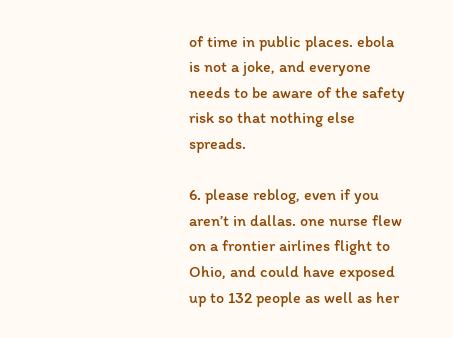of time in public places. ebola is not a joke, and everyone needs to be aware of the safety risk so that nothing else spreads.

6. please reblog, even if you aren’t in dallas. one nurse flew on a frontier airlines flight to Ohio, and could have exposed up to 132 people as well as her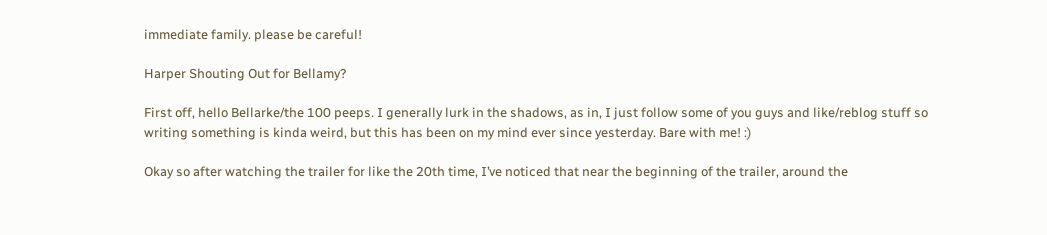immediate family. please be careful!

Harper Shouting Out for Bellamy?

First off, hello Bellarke/the 100 peeps. I generally lurk in the shadows, as in, I just follow some of you guys and like/reblog stuff so writing something is kinda weird, but this has been on my mind ever since yesterday. Bare with me! :)

Okay so after watching the trailer for like the 20th time, I’ve noticed that near the beginning of the trailer, around the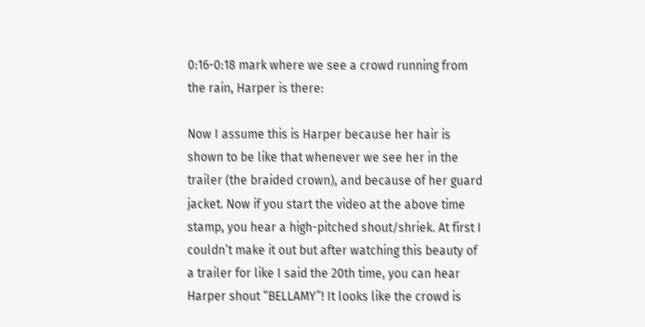0:16-0:18 mark where we see a crowd running from the rain, Harper is there:

Now I assume this is Harper because her hair is shown to be like that whenever we see her in the trailer (the braided crown), and because of her guard jacket. Now if you start the video at the above time stamp, you hear a high-pitched shout/shriek. At first I couldn’t make it out but after watching this beauty of a trailer for like I said the 20th time, you can hear Harper shout “BELLAMY”! It looks like the crowd is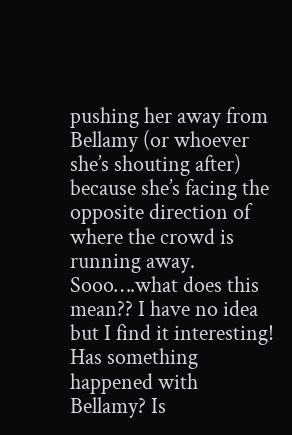pushing her away from Bellamy (or whoever she’s shouting after) because she’s facing the opposite direction of where the crowd is running away. Sooo….what does this mean?? I have no idea but I find it interesting! Has something happened with Bellamy? Is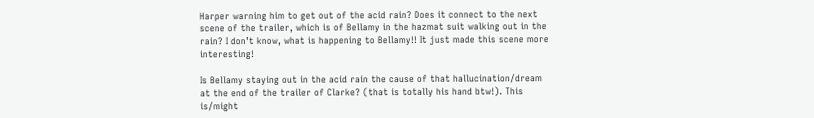Harper warning him to get out of the acid rain? Does it connect to the next scene of the trailer, which is of Bellamy in the hazmat suit walking out in the rain? I don’t know, what is happening to Bellamy!! It just made this scene more interesting!

Is Bellamy staying out in the acid rain the cause of that hallucination/dream at the end of the trailer of Clarke? (that is totally his hand btw!). This is/might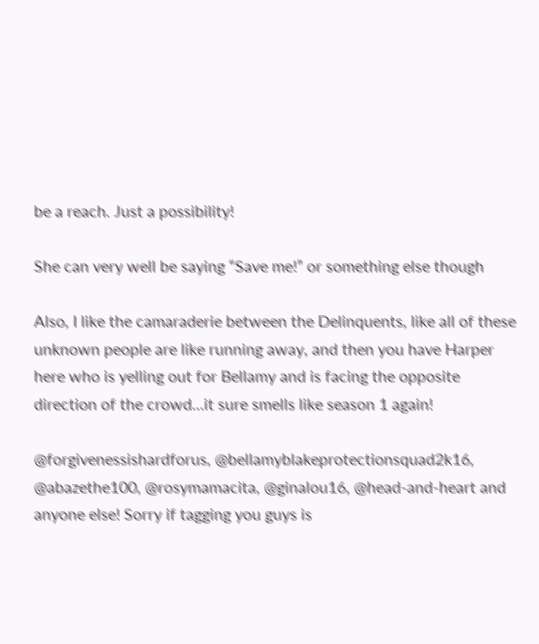be a reach. Just a possibility!

She can very well be saying “Save me!” or something else though

Also, I like the camaraderie between the Delinquents, like all of these unknown people are like running away, and then you have Harper here who is yelling out for Bellamy and is facing the opposite direction of the crowd…it sure smells like season 1 again!

@forgivenessishardforus, @bellamyblakeprotectionsquad2k16, @abazethe100, @rosymamacita, @ginalou16, @head-and-heart and anyone else! Sorry if tagging you guys is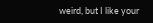weird, but I like your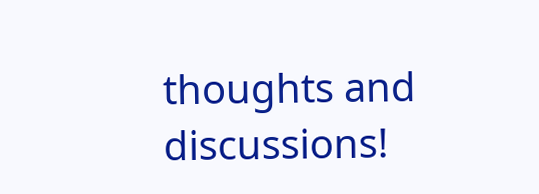thoughts and discussions!